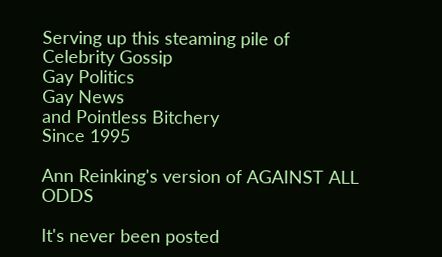Serving up this steaming pile of
Celebrity Gossip
Gay Politics
Gay News
and Pointless Bitchery
Since 1995

Ann Reinking's version of AGAINST ALL ODDS

It's never been posted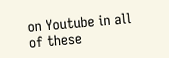on Youtube in all of these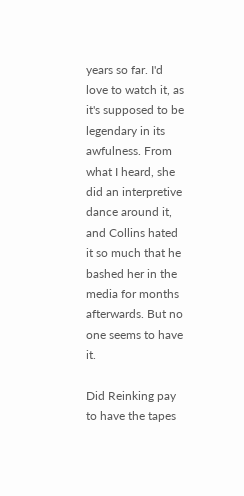years so far. I'd love to watch it, as it's supposed to be legendary in its awfulness. From what I heard, she did an interpretive dance around it, and Collins hated it so much that he bashed her in the media for months afterwards. But no one seems to have it.

Did Reinking pay to have the tapes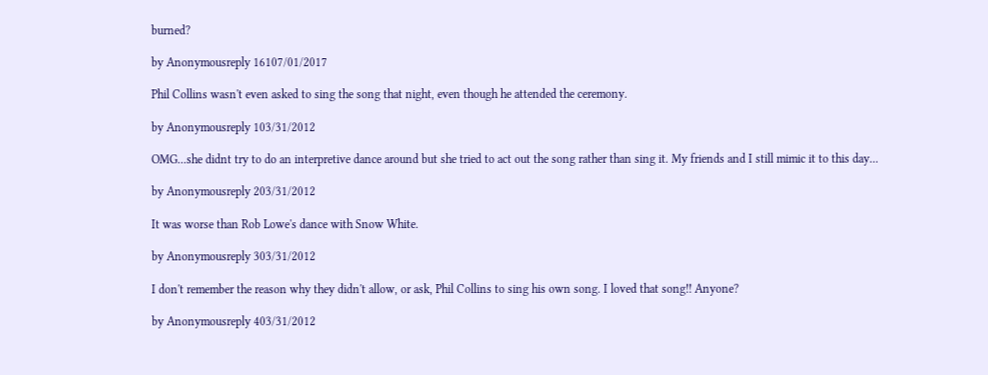burned?

by Anonymousreply 16107/01/2017

Phil Collins wasn't even asked to sing the song that night, even though he attended the ceremony.

by Anonymousreply 103/31/2012

OMG...she didnt try to do an interpretive dance around but she tried to act out the song rather than sing it. My friends and I still mimic it to this day...

by Anonymousreply 203/31/2012

It was worse than Rob Lowe's dance with Snow White.

by Anonymousreply 303/31/2012

I don't remember the reason why they didn't allow, or ask, Phil Collins to sing his own song. I loved that song!! Anyone?

by Anonymousreply 403/31/2012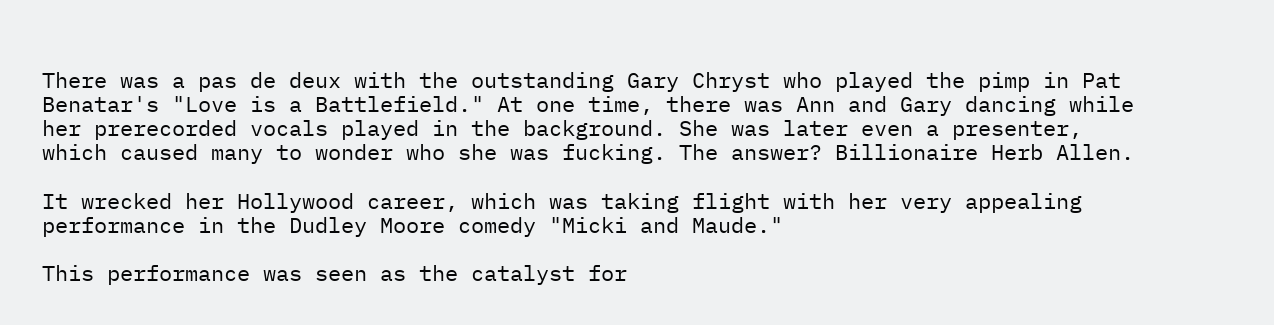There was a pas de deux with the outstanding Gary Chryst who played the pimp in Pat Benatar's "Love is a Battlefield." At one time, there was Ann and Gary dancing while her prerecorded vocals played in the background. She was later even a presenter, which caused many to wonder who she was fucking. The answer? Billionaire Herb Allen.

It wrecked her Hollywood career, which was taking flight with her very appealing performance in the Dudley Moore comedy "Micki and Maude."

This performance was seen as the catalyst for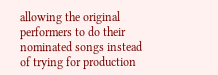allowing the original performers to do their nominated songs instead of trying for production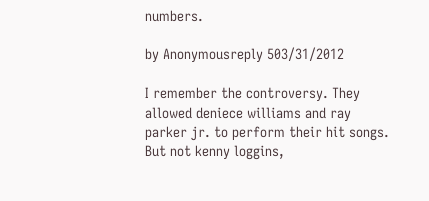numbers.

by Anonymousreply 503/31/2012

I remember the controversy. They allowed deniece williams and ray parker jr. to perform their hit songs. But not kenny loggins,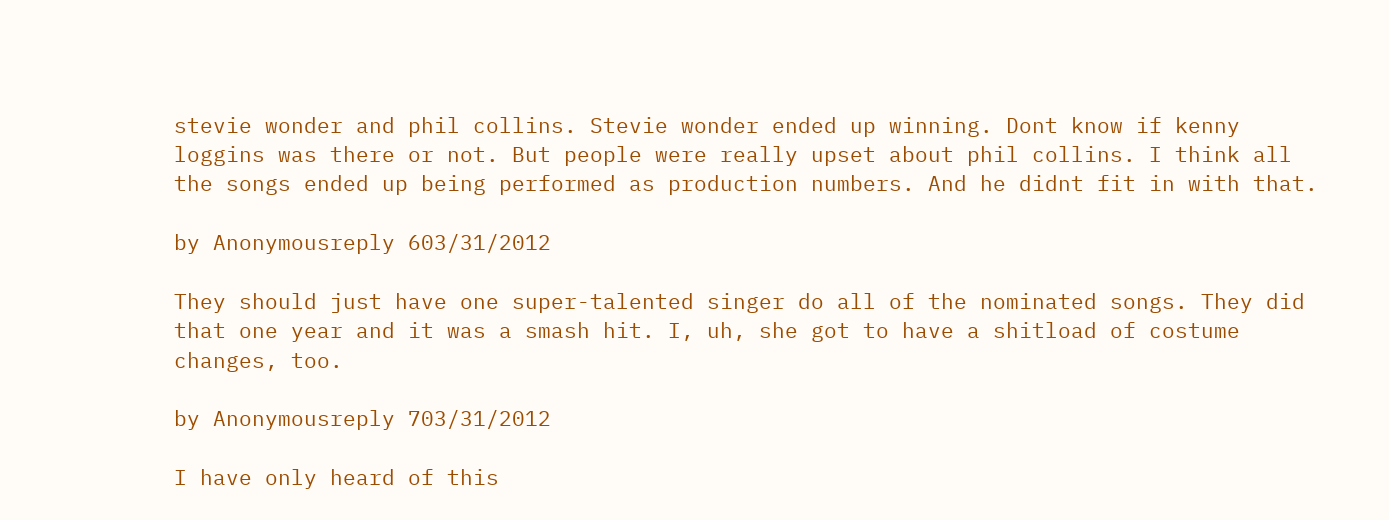stevie wonder and phil collins. Stevie wonder ended up winning. Dont know if kenny loggins was there or not. But people were really upset about phil collins. I think all the songs ended up being performed as production numbers. And he didnt fit in with that.

by Anonymousreply 603/31/2012

They should just have one super-talented singer do all of the nominated songs. They did that one year and it was a smash hit. I, uh, she got to have a shitload of costume changes, too.

by Anonymousreply 703/31/2012

I have only heard of this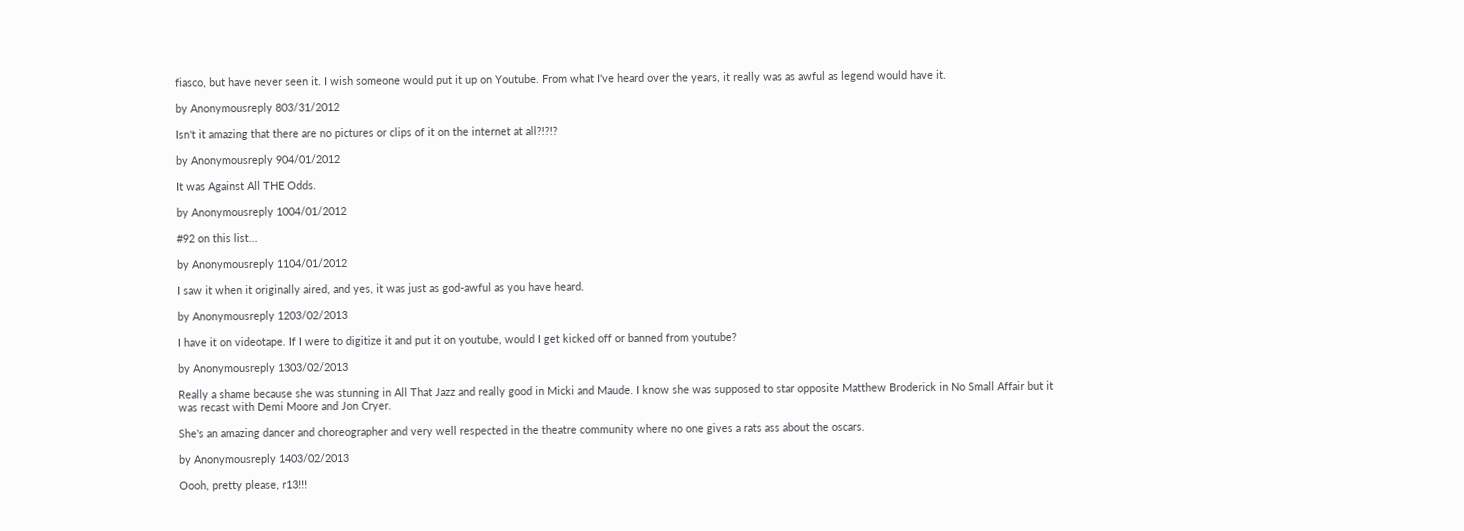fiasco, but have never seen it. I wish someone would put it up on Youtube. From what I've heard over the years, it really was as awful as legend would have it.

by Anonymousreply 803/31/2012

Isn't it amazing that there are no pictures or clips of it on the internet at all?!?!?

by Anonymousreply 904/01/2012

It was Against All THE Odds.

by Anonymousreply 1004/01/2012

#92 on this list...

by Anonymousreply 1104/01/2012

I saw it when it originally aired, and yes, it was just as god-awful as you have heard.

by Anonymousreply 1203/02/2013

I have it on videotape. If I were to digitize it and put it on youtube, would I get kicked off or banned from youtube?

by Anonymousreply 1303/02/2013

Really a shame because she was stunning in All That Jazz and really good in Micki and Maude. I know she was supposed to star opposite Matthew Broderick in No Small Affair but it was recast with Demi Moore and Jon Cryer.

She's an amazing dancer and choreographer and very well respected in the theatre community where no one gives a rats ass about the oscars.

by Anonymousreply 1403/02/2013

Oooh, pretty please, r13!!!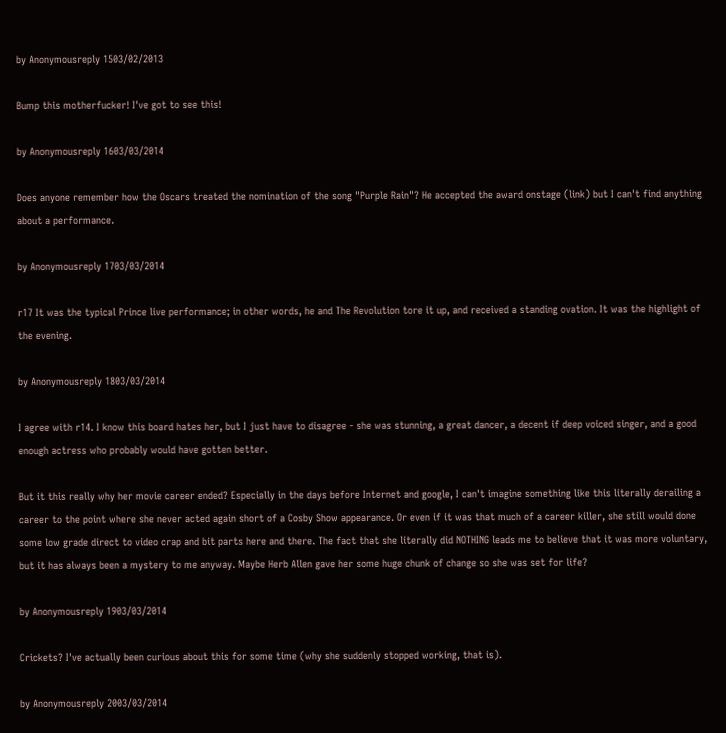by Anonymousreply 1503/02/2013

Bump this motherfucker! I've got to see this!

by Anonymousreply 1603/03/2014

Does anyone remember how the Oscars treated the nomination of the song "Purple Rain"? He accepted the award onstage (link) but I can't find anything about a performance.

by Anonymousreply 1703/03/2014

r17 It was the typical Prince live performance; in other words, he and The Revolution tore it up, and received a standing ovation. It was the highlight of the evening.

by Anonymousreply 1803/03/2014

I agree with r14. I know this board hates her, but I just have to disagree - she was stunning, a great dancer, a decent if deep voiced singer, and a good enough actress who probably would have gotten better.

But it this really why her movie career ended? Especially in the days before Internet and google, I can't imagine something like this literally derailing a career to the point where she never acted again short of a Cosby Show appearance. Or even if it was that much of a career killer, she still would done some low grade direct to video crap and bit parts here and there. The fact that she literally did NOTHING leads me to believe that it was more voluntary, but it has always been a mystery to me anyway. Maybe Herb Allen gave her some huge chunk of change so she was set for life?

by Anonymousreply 1903/03/2014

Crickets? I've actually been curious about this for some time (why she suddenly stopped working, that is).

by Anonymousreply 2003/03/2014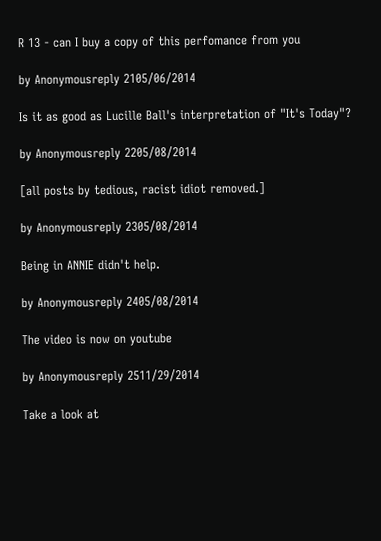R 13 - can I buy a copy of this perfomance from you

by Anonymousreply 2105/06/2014

Is it as good as Lucille Ball's interpretation of "It's Today"?

by Anonymousreply 2205/08/2014

[all posts by tedious, racist idiot removed.]

by Anonymousreply 2305/08/2014

Being in ANNIE didn't help.

by Anonymousreply 2405/08/2014

The video is now on youtube

by Anonymousreply 2511/29/2014

Take a look at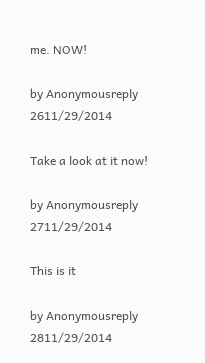me. NOW!

by Anonymousreply 2611/29/2014

Take a look at it now!

by Anonymousreply 2711/29/2014

This is it

by Anonymousreply 2811/29/2014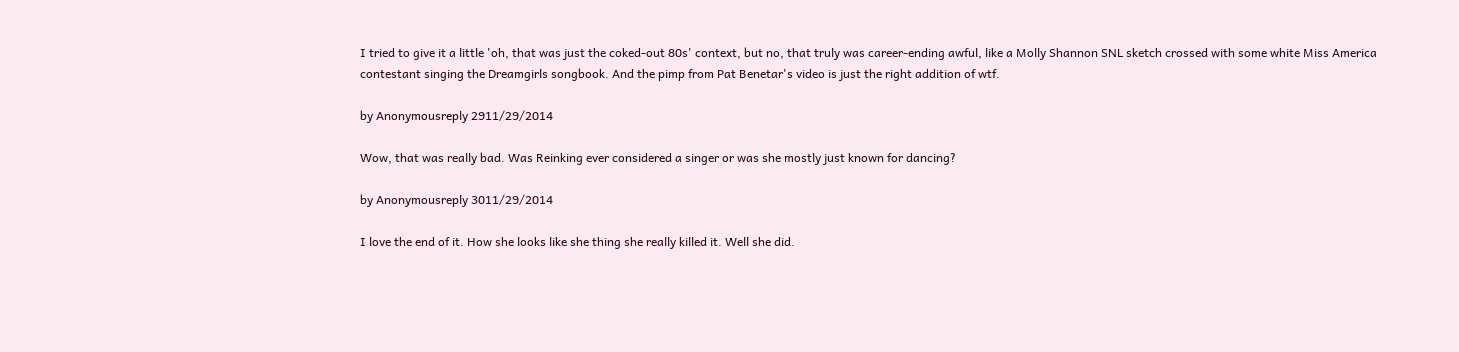I tried to give it a little 'oh, that was just the coked-out 80s' context, but no, that truly was career-ending awful, like a Molly Shannon SNL sketch crossed with some white Miss America contestant singing the Dreamgirls songbook. And the pimp from Pat Benetar's video is just the right addition of wtf.

by Anonymousreply 2911/29/2014

Wow, that was really bad. Was Reinking ever considered a singer or was she mostly just known for dancing?

by Anonymousreply 3011/29/2014

I love the end of it. How she looks like she thing she really killed it. Well she did.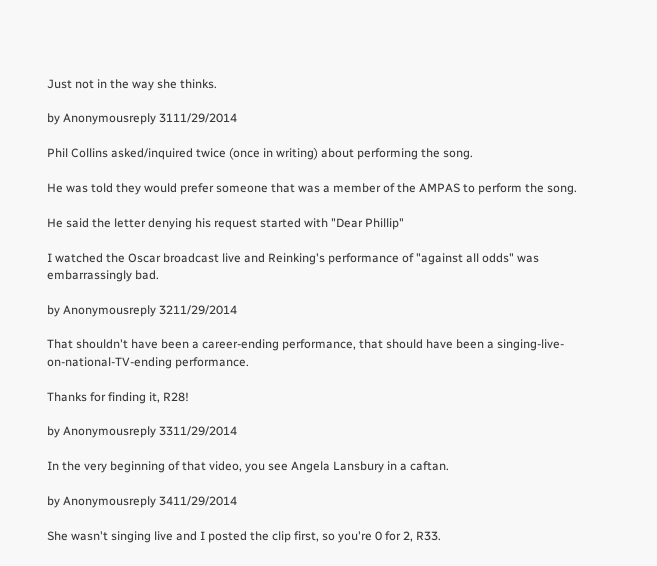Just not in the way she thinks.

by Anonymousreply 3111/29/2014

Phil Collins asked/inquired twice (once in writing) about performing the song.

He was told they would prefer someone that was a member of the AMPAS to perform the song.

He said the letter denying his request started with "Dear Phillip"

I watched the Oscar broadcast live and Reinking's performance of "against all odds" was embarrassingly bad.

by Anonymousreply 3211/29/2014

That shouldn't have been a career-ending performance, that should have been a singing-live-on-national-TV-ending performance.

Thanks for finding it, R28!

by Anonymousreply 3311/29/2014

In the very beginning of that video, you see Angela Lansbury in a caftan.

by Anonymousreply 3411/29/2014

She wasn't singing live and I posted the clip first, so you're 0 for 2, R33.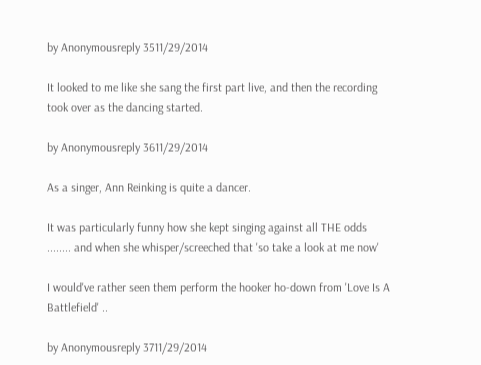by Anonymousreply 3511/29/2014

It looked to me like she sang the first part live, and then the recording took over as the dancing started.

by Anonymousreply 3611/29/2014

As a singer, Ann Reinking is quite a dancer.

It was particularly funny how she kept singing against all THE odds ........ and when she whisper/screeched that 'so take a look at me now'

I would've rather seen them perform the hooker ho-down from 'Love Is A Battlefield' ..

by Anonymousreply 3711/29/2014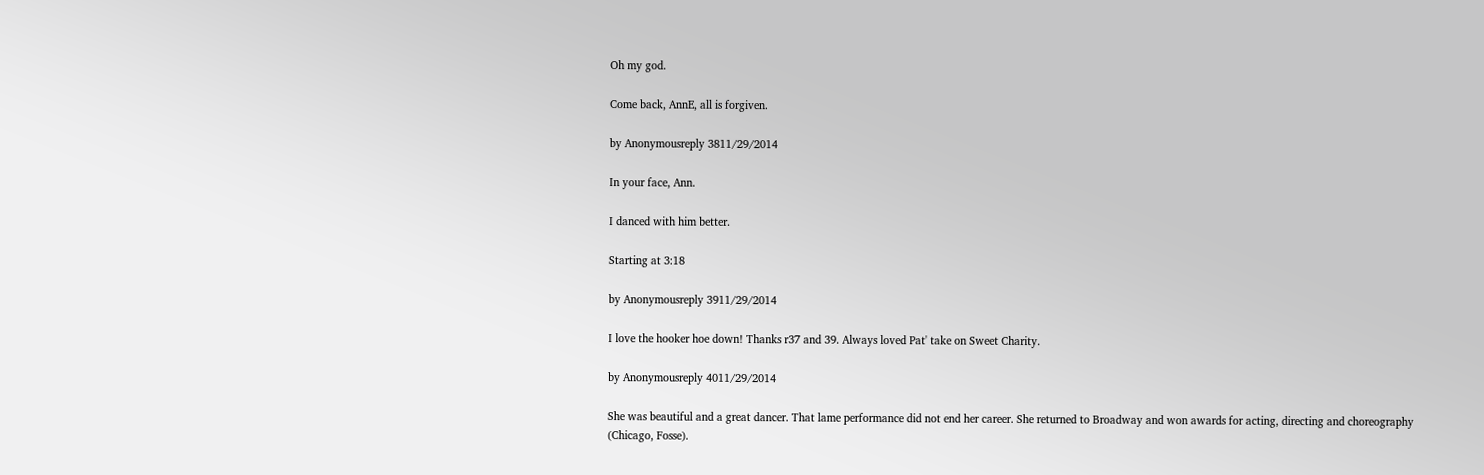Oh my god.

Come back, AnnE, all is forgiven.

by Anonymousreply 3811/29/2014

In your face, Ann.

I danced with him better.

Starting at 3:18

by Anonymousreply 3911/29/2014

I love the hooker hoe down! Thanks r37 and 39. Always loved Pat' take on Sweet Charity.

by Anonymousreply 4011/29/2014

She was beautiful and a great dancer. That lame performance did not end her career. She returned to Broadway and won awards for acting, directing and choreography (Chicago, Fosse).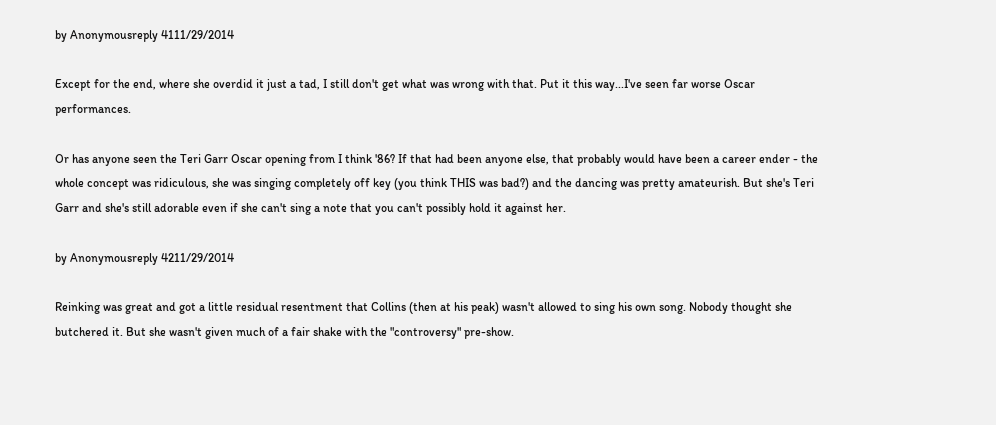by Anonymousreply 4111/29/2014

Except for the end, where she overdid it just a tad, I still don't get what was wrong with that. Put it this way...I've seen far worse Oscar performances.

Or has anyone seen the Teri Garr Oscar opening from I think '86? If that had been anyone else, that probably would have been a career ender - the whole concept was ridiculous, she was singing completely off key (you think THIS was bad?) and the dancing was pretty amateurish. But she's Teri Garr and she's still adorable even if she can't sing a note that you can't possibly hold it against her.

by Anonymousreply 4211/29/2014

Reinking was great and got a little residual resentment that Collins (then at his peak) wasn't allowed to sing his own song. Nobody thought she butchered it. But she wasn't given much of a fair shake with the "controversy" pre-show.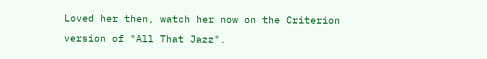Loved her then, watch her now on the Criterion version of "All That Jazz".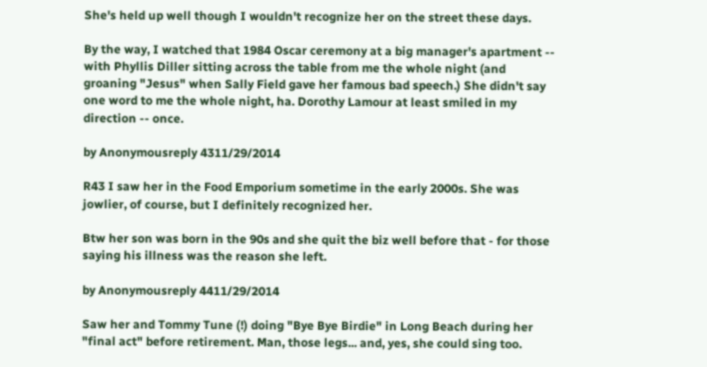She's held up well though I wouldn't recognize her on the street these days.

By the way, I watched that 1984 Oscar ceremony at a big manager's apartment -- with Phyllis Diller sitting across the table from me the whole night (and groaning "Jesus" when Sally Field gave her famous bad speech.) She didn't say one word to me the whole night, ha. Dorothy Lamour at least smiled in my direction -- once.

by Anonymousreply 4311/29/2014

R43 I saw her in the Food Emporium sometime in the early 2000s. She was jowlier, of course, but I definitely recognized her.

Btw her son was born in the 90s and she quit the biz well before that - for those saying his illness was the reason she left.

by Anonymousreply 4411/29/2014

Saw her and Tommy Tune (!) doing "Bye Bye Birdie" in Long Beach during her "final act" before retirement. Man, those legs... and, yes, she could sing too.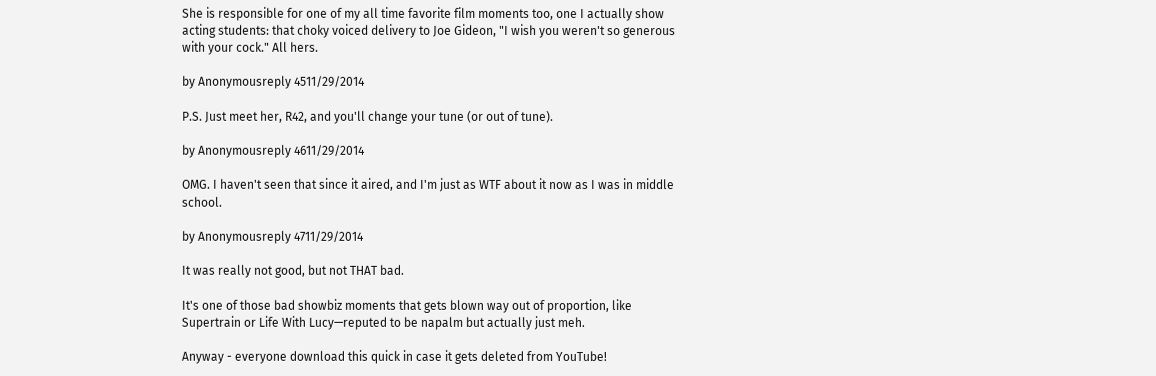She is responsible for one of my all time favorite film moments too, one I actually show acting students: that choky voiced delivery to Joe Gideon, "I wish you weren't so generous with your cock." All hers.

by Anonymousreply 4511/29/2014

P.S. Just meet her, R42, and you'll change your tune (or out of tune).

by Anonymousreply 4611/29/2014

OMG. I haven't seen that since it aired, and I'm just as WTF about it now as I was in middle school.

by Anonymousreply 4711/29/2014

It was really not good, but not THAT bad.

It's one of those bad showbiz moments that gets blown way out of proportion, like Supertrain or Life With Lucy—reputed to be napalm but actually just meh.

Anyway - everyone download this quick in case it gets deleted from YouTube!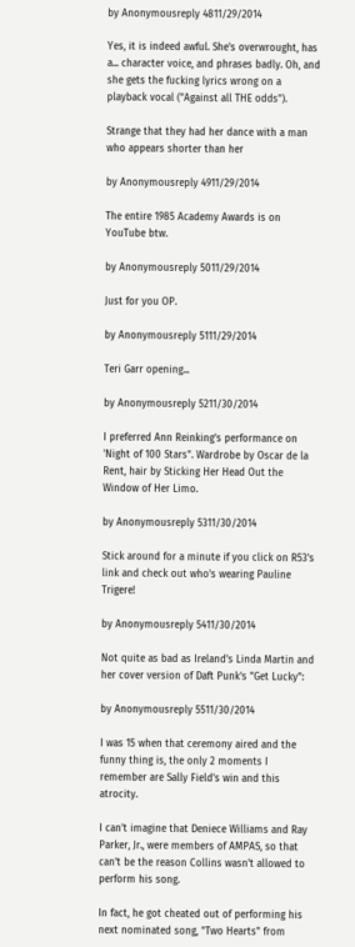by Anonymousreply 4811/29/2014

Yes, it is indeed awful. She's overwrought, has a... character voice, and phrases badly. Oh, and she gets the fucking lyrics wrong on a playback vocal ("Against all THE odds").

Strange that they had her dance with a man who appears shorter than her

by Anonymousreply 4911/29/2014

The entire 1985 Academy Awards is on YouTube btw.

by Anonymousreply 5011/29/2014

Just for you OP.

by Anonymousreply 5111/29/2014

Teri Garr opening...

by Anonymousreply 5211/30/2014

I preferred Ann Reinking's performance on 'Night of 100 Stars". Wardrobe by Oscar de la Rent, hair by Sticking Her Head Out the Window of Her Limo.

by Anonymousreply 5311/30/2014

Stick around for a minute if you click on R53's link and check out who's wearing Pauline Trigere!

by Anonymousreply 5411/30/2014

Not quite as bad as Ireland's Linda Martin and her cover version of Daft Punk's "Get Lucky":

by Anonymousreply 5511/30/2014

I was 15 when that ceremony aired and the funny thing is, the only 2 moments I remember are Sally Field's win and this atrocity.

I can't imagine that Deniece Williams and Ray Parker, Jr., were members of AMPAS, so that can't be the reason Collins wasn't allowed to perform his song.

In fact, he got cheated out of performing his next nominated song, "Two Hearts" from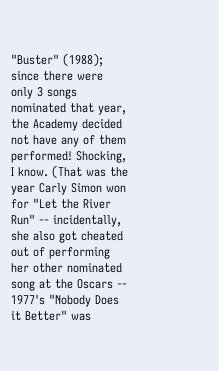"Buster" (1988); since there were only 3 songs nominated that year, the Academy decided not have any of them performed! Shocking, I know. (That was the year Carly Simon won for "Let the River Run" -- incidentally, she also got cheated out of performing her other nominated song at the Oscars -- 1977's "Nobody Does it Better" was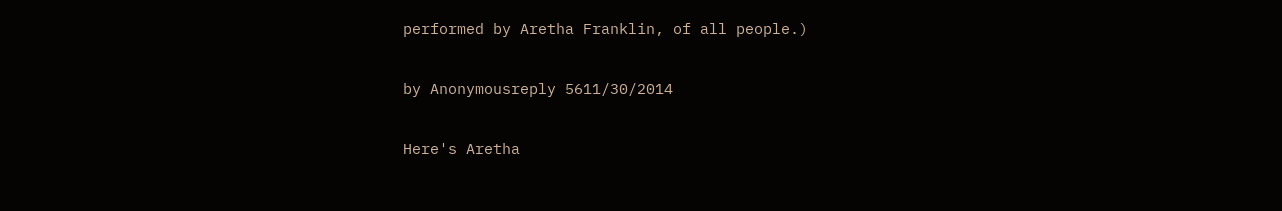performed by Aretha Franklin, of all people.)

by Anonymousreply 5611/30/2014

Here's Aretha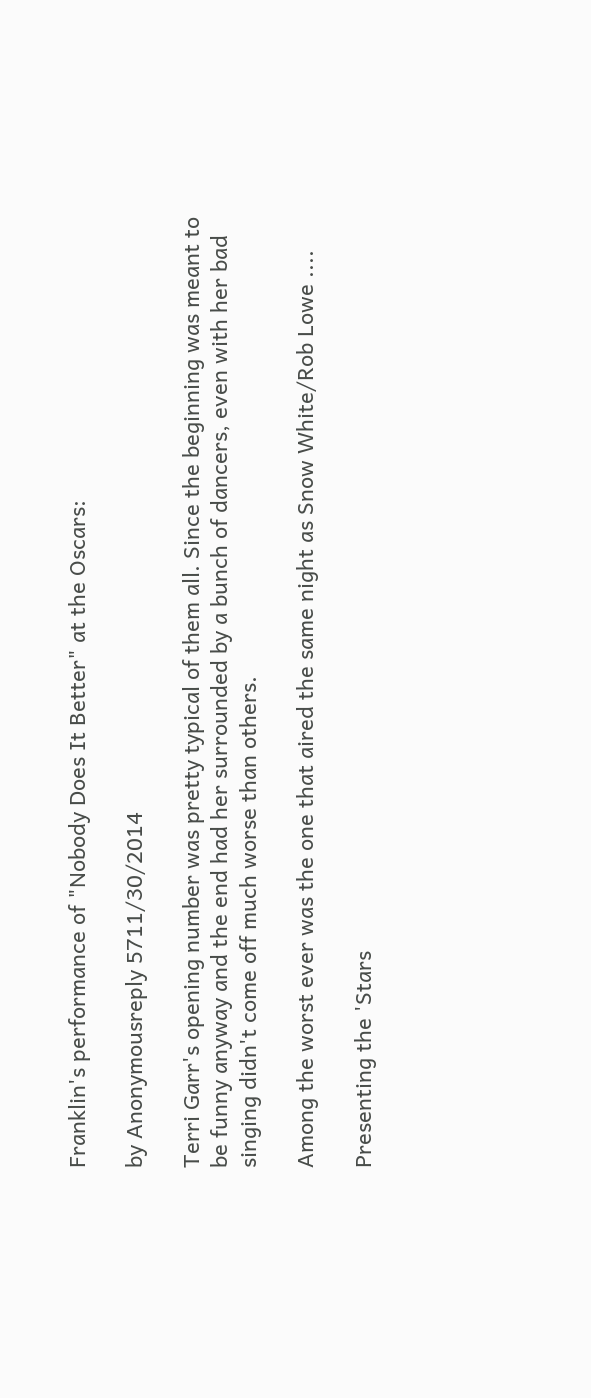Franklin's performance of "Nobody Does It Better" at the Oscars:

by Anonymousreply 5711/30/2014

Terri Garr's opening number was pretty typical of them all. Since the beginning was meant to be funny anyway and the end had her surrounded by a bunch of dancers, even with her bad singing didn't come off much worse than others.

Among the worst ever was the one that aired the same night as Snow White/Rob Lowe ....

Presenting the 'Stars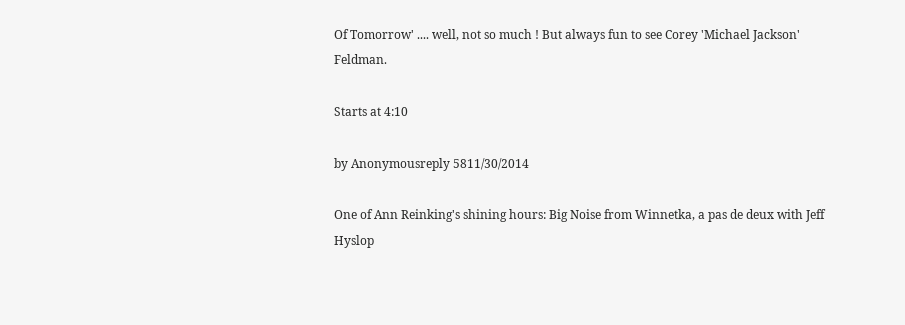Of Tomorrow' .... well, not so much ! But always fun to see Corey 'Michael Jackson' Feldman.

Starts at 4:10

by Anonymousreply 5811/30/2014

One of Ann Reinking's shining hours: Big Noise from Winnetka, a pas de deux with Jeff Hyslop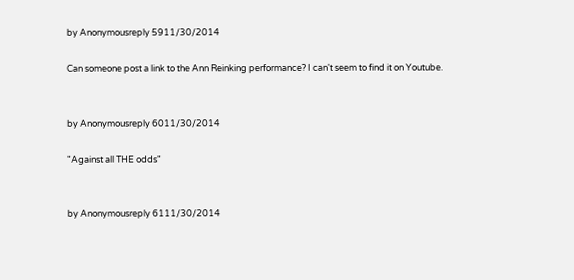by Anonymousreply 5911/30/2014

Can someone post a link to the Ann Reinking performance? I can't seem to find it on Youtube.


by Anonymousreply 6011/30/2014

"Against all THE odds"


by Anonymousreply 6111/30/2014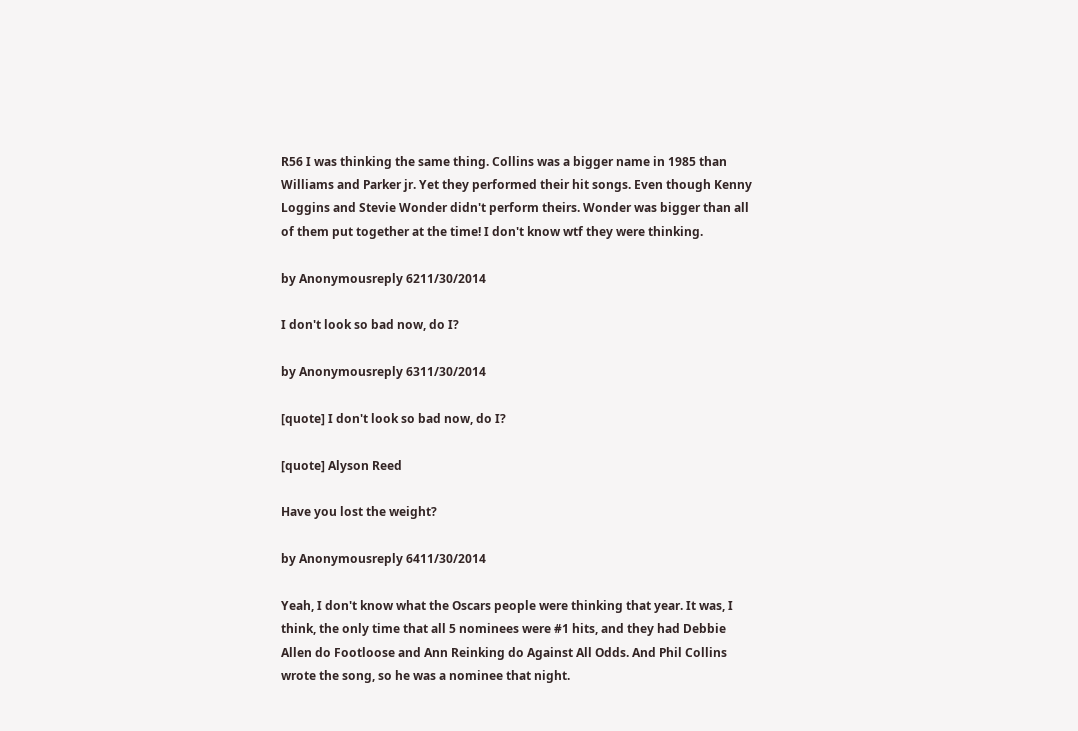R56 I was thinking the same thing. Collins was a bigger name in 1985 than Williams and Parker jr. Yet they performed their hit songs. Even though Kenny Loggins and Stevie Wonder didn't perform theirs. Wonder was bigger than all of them put together at the time! I don't know wtf they were thinking.

by Anonymousreply 6211/30/2014

I don't look so bad now, do I?

by Anonymousreply 6311/30/2014

[quote] I don't look so bad now, do I?

[quote] Alyson Reed

Have you lost the weight?

by Anonymousreply 6411/30/2014

Yeah, I don't know what the Oscars people were thinking that year. It was, I think, the only time that all 5 nominees were #1 hits, and they had Debbie Allen do Footloose and Ann Reinking do Against All Odds. And Phil Collins wrote the song, so he was a nominee that night.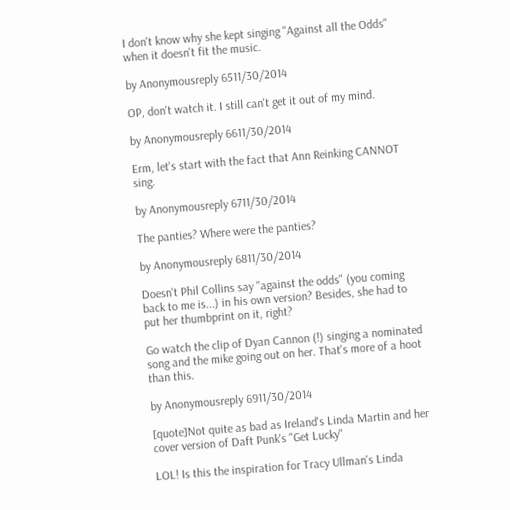I don't know why she kept singing "Against all the Odds" when it doesn't fit the music.

by Anonymousreply 6511/30/2014

OP, don't watch it. I still can't get it out of my mind.

by Anonymousreply 6611/30/2014

Erm, let's start with the fact that Ann Reinking CANNOT sing.

by Anonymousreply 6711/30/2014

The panties? Where were the panties?

by Anonymousreply 6811/30/2014

Doesn't Phil Collins say "against the odds" (you coming back to me is...) in his own version? Besides, she had to put her thumbprint on it, right?

Go watch the clip of Dyan Cannon (!) singing a nominated song and the mike going out on her. That's more of a hoot than this.

by Anonymousreply 6911/30/2014

[quote]Not quite as bad as Ireland's Linda Martin and her cover version of Daft Punk's "Get Lucky"

LOL! Is this the inspiration for Tracy Ullman's Linda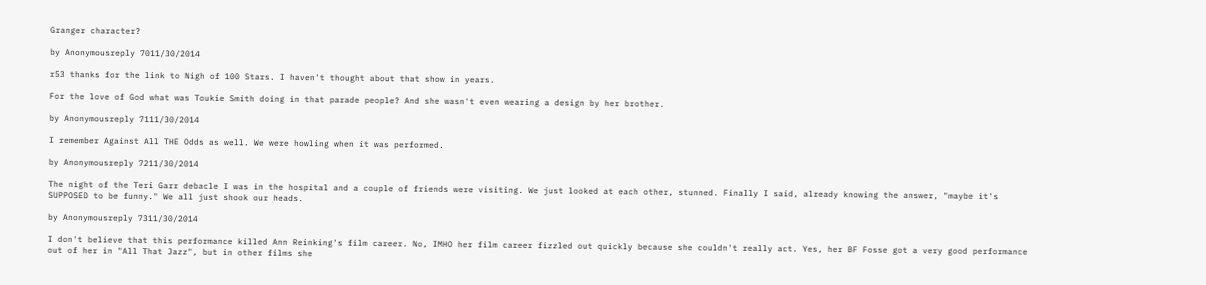Granger character?

by Anonymousreply 7011/30/2014

r53 thanks for the link to Nigh of 100 Stars. I haven't thought about that show in years.

For the love of God what was Toukie Smith doing in that parade people? And she wasn't even wearing a design by her brother.

by Anonymousreply 7111/30/2014

I remember Against All THE Odds as well. We were howling when it was performed.

by Anonymousreply 7211/30/2014

The night of the Teri Garr debacle I was in the hospital and a couple of friends were visiting. We just looked at each other, stunned. Finally I said, already knowing the answer, "maybe it's SUPPOSED to be funny." We all just shook our heads.

by Anonymousreply 7311/30/2014

I don't believe that this performance killed Ann Reinking's film career. No, IMHO her film career fizzled out quickly because she couldn't really act. Yes, her BF Fosse got a very good performance out of her in "All That Jazz", but in other films she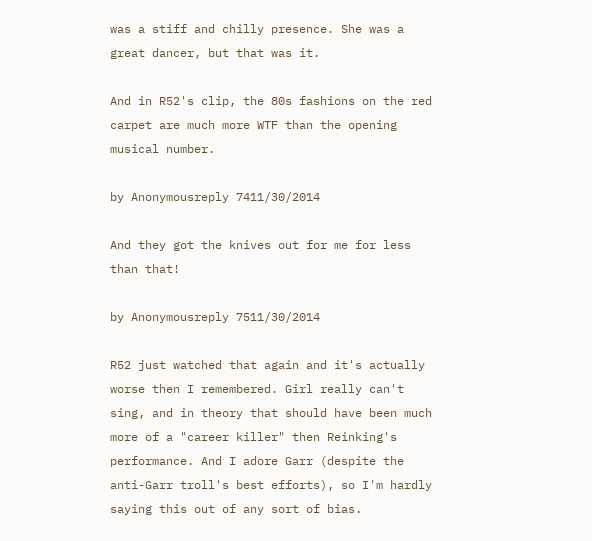was a stiff and chilly presence. She was a great dancer, but that was it.

And in R52's clip, the 80s fashions on the red carpet are much more WTF than the opening musical number.

by Anonymousreply 7411/30/2014

And they got the knives out for me for less than that!

by Anonymousreply 7511/30/2014

R52 just watched that again and it's actually worse then I remembered. Girl really can't sing, and in theory that should have been much more of a "career killer" then Reinking's performance. And I adore Garr (despite the anti-Garr troll's best efforts), so I'm hardly saying this out of any sort of bias.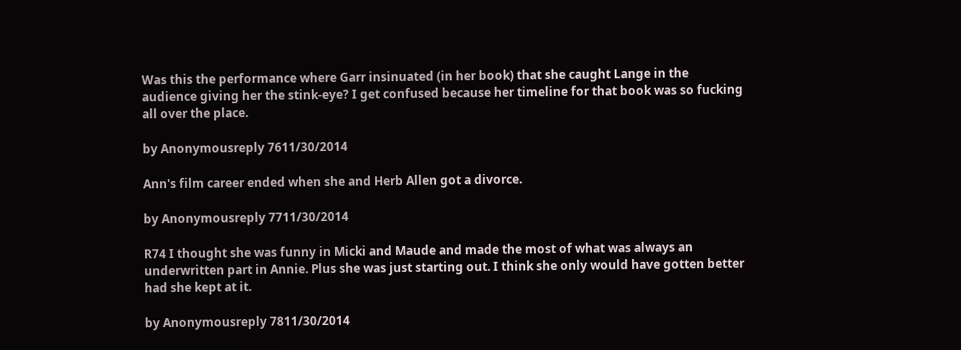Was this the performance where Garr insinuated (in her book) that she caught Lange in the audience giving her the stink-eye? I get confused because her timeline for that book was so fucking all over the place.

by Anonymousreply 7611/30/2014

Ann's film career ended when she and Herb Allen got a divorce.

by Anonymousreply 7711/30/2014

R74 I thought she was funny in Micki and Maude and made the most of what was always an underwritten part in Annie. Plus she was just starting out. I think she only would have gotten better had she kept at it.

by Anonymousreply 7811/30/2014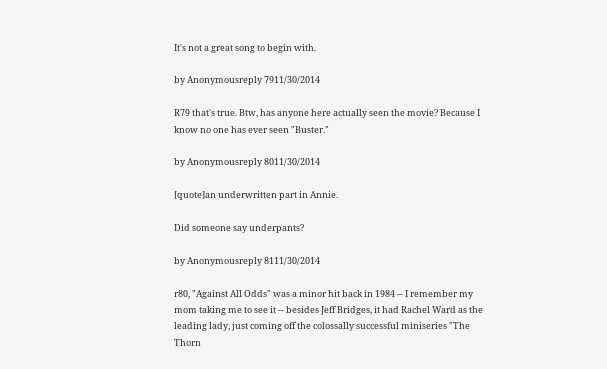It's not a great song to begin with.

by Anonymousreply 7911/30/2014

R79 that's true. Btw, has anyone here actually seen the movie? Because I know no one has ever seen "Buster."

by Anonymousreply 8011/30/2014

[quote]an underwritten part in Annie.

Did someone say underpants?

by Anonymousreply 8111/30/2014

r80, "Against All Odds" was a minor hit back in 1984 -- I remember my mom taking me to see it -- besides Jeff Bridges, it had Rachel Ward as the leading lady, just coming off the colossally successful miniseries "The Thorn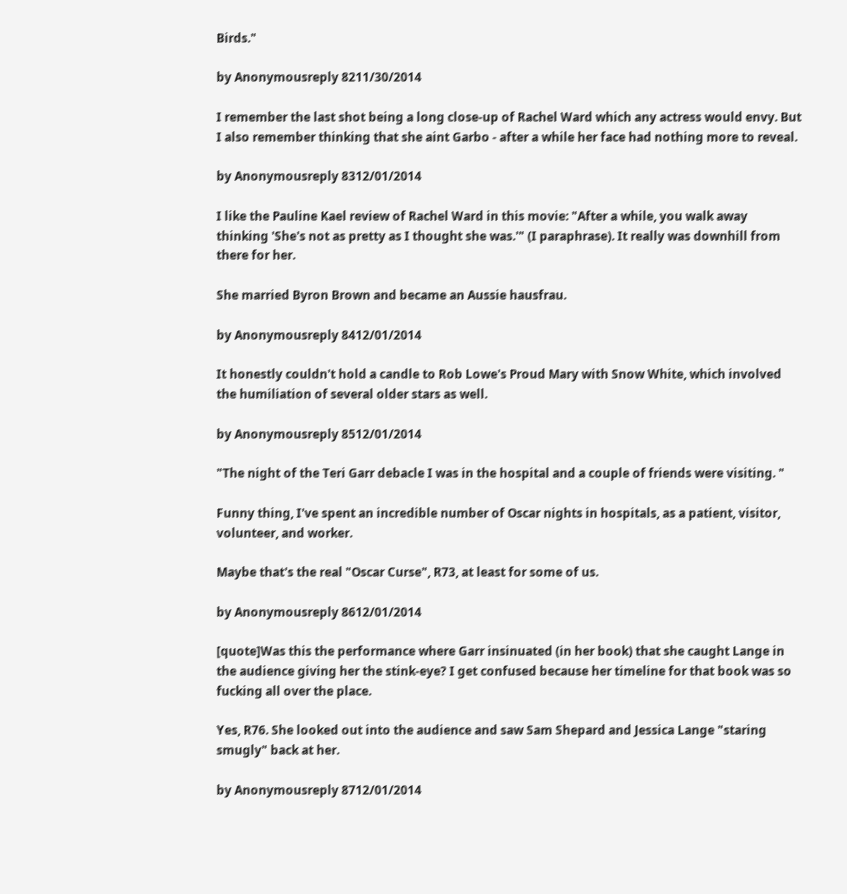Birds."

by Anonymousreply 8211/30/2014

I remember the last shot being a long close-up of Rachel Ward which any actress would envy. But I also remember thinking that she aint Garbo - after a while her face had nothing more to reveal.

by Anonymousreply 8312/01/2014

I like the Pauline Kael review of Rachel Ward in this movie: "After a while, you walk away thinking 'She's not as pretty as I thought she was.'" (I paraphrase). It really was downhill from there for her.

She married Byron Brown and became an Aussie hausfrau.

by Anonymousreply 8412/01/2014

It honestly couldn't hold a candle to Rob Lowe's Proud Mary with Snow White, which involved the humiliation of several older stars as well.

by Anonymousreply 8512/01/2014

"The night of the Teri Garr debacle I was in the hospital and a couple of friends were visiting. "

Funny thing, I've spent an incredible number of Oscar nights in hospitals, as a patient, visitor, volunteer, and worker.

Maybe that's the real "Oscar Curse", R73, at least for some of us.

by Anonymousreply 8612/01/2014

[quote]Was this the performance where Garr insinuated (in her book) that she caught Lange in the audience giving her the stink-eye? I get confused because her timeline for that book was so fucking all over the place.

Yes, R76. She looked out into the audience and saw Sam Shepard and Jessica Lange "staring smugly" back at her.

by Anonymousreply 8712/01/2014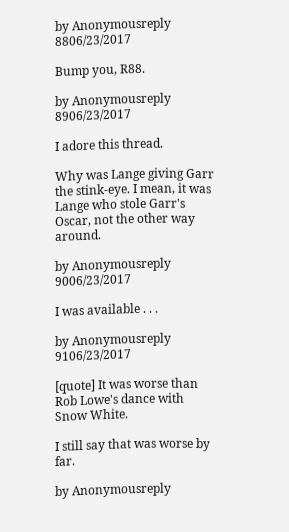by Anonymousreply 8806/23/2017

Bump you, R88.

by Anonymousreply 8906/23/2017

I adore this thread.

Why was Lange giving Garr the stink-eye. I mean, it was Lange who stole Garr's Oscar, not the other way around.

by Anonymousreply 9006/23/2017

I was available . . .

by Anonymousreply 9106/23/2017

[quote] It was worse than Rob Lowe's dance with Snow White.

I still say that was worse by far.

by Anonymousreply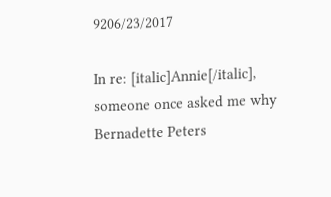9206/23/2017

In re: [italic]Annie[/italic], someone once asked me why Bernadette Peters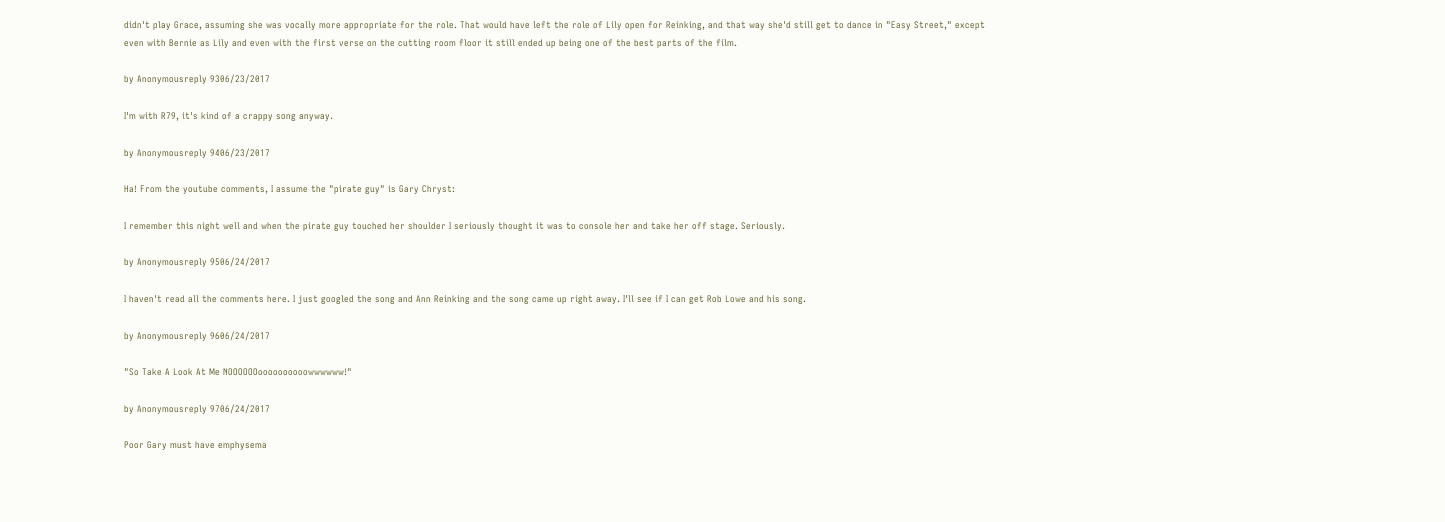didn't play Grace, assuming she was vocally more appropriate for the role. That would have left the role of Lily open for Reinking, and that way she'd still get to dance in "Easy Street," except even with Bernie as Lily and even with the first verse on the cutting room floor it still ended up being one of the best parts of the film.

by Anonymousreply 9306/23/2017

I'm with R79, it's kind of a crappy song anyway.

by Anonymousreply 9406/23/2017

Ha! From the youtube comments, I assume the "pirate guy" is Gary Chryst:

I remember this night well and when the pirate guy touched her shoulder I seriously thought it was to console her and take her off stage. Seriously.

by Anonymousreply 9506/24/2017

I haven't read all the comments here. I just googled the song and Ann Reinking and the song came up right away. I'll see if I can get Rob Lowe and his song.

by Anonymousreply 9606/24/2017

"So Take A Look At Me NOOOOOOoooooooooowwwwww!"

by Anonymousreply 9706/24/2017

Poor Gary must have emphysema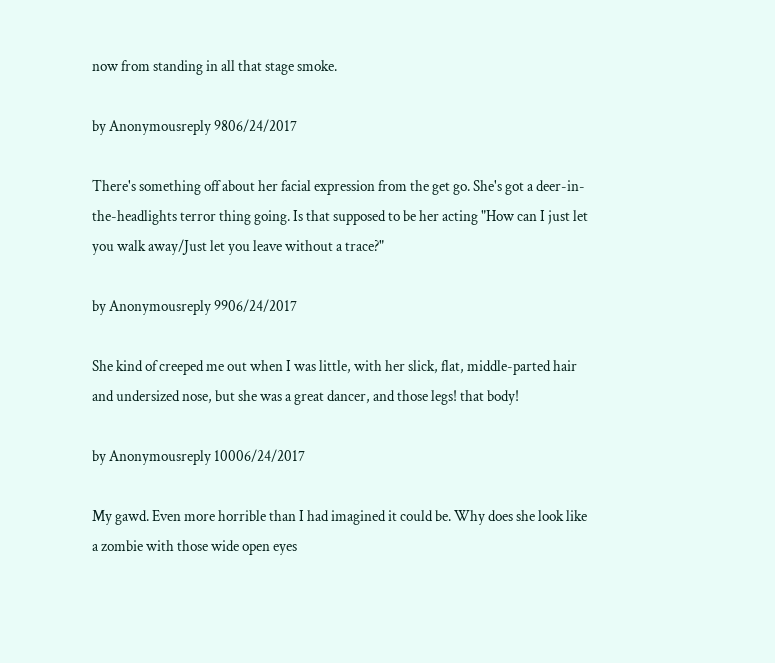now from standing in all that stage smoke.

by Anonymousreply 9806/24/2017

There's something off about her facial expression from the get go. She's got a deer-in-the-headlights terror thing going. Is that supposed to be her acting "How can I just let you walk away/Just let you leave without a trace?"

by Anonymousreply 9906/24/2017

She kind of creeped me out when I was little, with her slick, flat, middle-parted hair and undersized nose, but she was a great dancer, and those legs! that body!

by Anonymousreply 10006/24/2017

My gawd. Even more horrible than I had imagined it could be. Why does she look like a zombie with those wide open eyes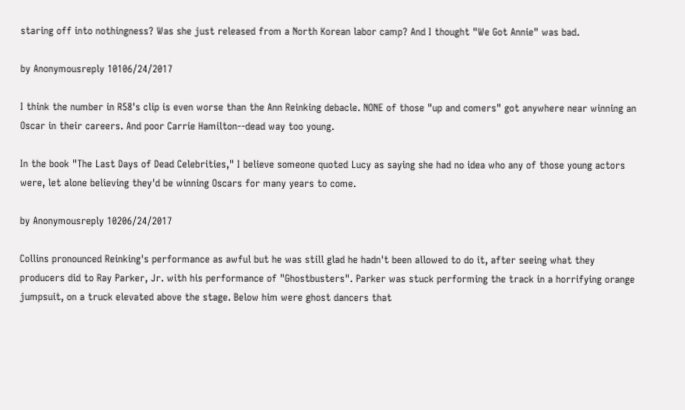staring off into nothingness? Was she just released from a North Korean labor camp? And I thought "We Got Annie" was bad.

by Anonymousreply 10106/24/2017

I think the number in R58's clip is even worse than the Ann Reinking debacle. NONE of those "up and comers" got anywhere near winning an Oscar in their careers. And poor Carrie Hamilton--dead way too young.

In the book "The Last Days of Dead Celebrities," I believe someone quoted Lucy as saying she had no idea who any of those young actors were, let alone believing they'd be winning Oscars for many years to come.

by Anonymousreply 10206/24/2017

Collins pronounced Reinking's performance as awful but he was still glad he hadn't been allowed to do it, after seeing what they producers did to Ray Parker, Jr. with his performance of "Ghostbusters". Parker was stuck performing the track in a horrifying orange jumpsuit, on a truck elevated above the stage. Below him were ghost dancers that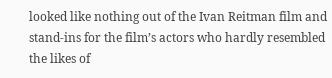looked like nothing out of the Ivan Reitman film and stand-ins for the film’s actors who hardly resembled the likes of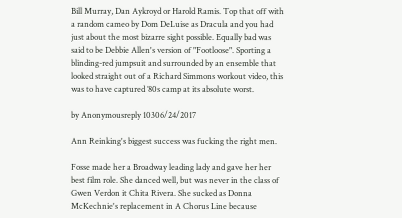Bill Murray, Dan Aykroyd or Harold Ramis. Top that off with a random cameo by Dom DeLuise as Dracula and you had just about the most bizarre sight possible. Equally bad was said to be Debbie Allen's version of "Footloose". Sporting a blinding-red jumpsuit and surrounded by an ensemble that looked straight out of a Richard Simmons workout video, this was to have captured ’80s camp at its absolute worst.

by Anonymousreply 10306/24/2017

Ann Reinking's biggest success was fucking the right men.

Fosse made her a Broadway leading lady and gave her her best film role. She danced well, but was never in the class of Gwen Verdon it Chita Rivera. She sucked as Donna McKechnie's replacement in A Chorus Line because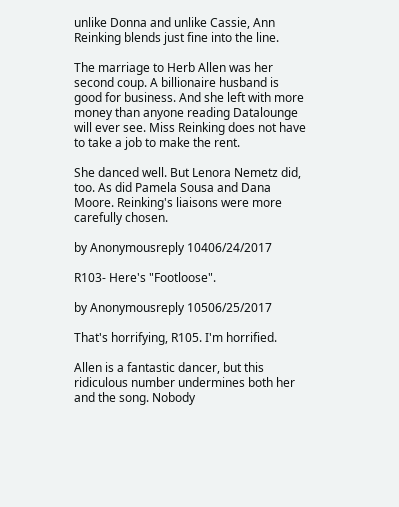unlike Donna and unlike Cassie, Ann Reinking blends just fine into the line.

The marriage to Herb Allen was her second coup. A billionaire husband is good for business. And she left with more money than anyone reading Datalounge will ever see. Miss Reinking does not have to take a job to make the rent.

She danced well. But Lenora Nemetz did, too. As did Pamela Sousa and Dana Moore. Reinking's liaisons were more carefully chosen.

by Anonymousreply 10406/24/2017

R103- Here's "Footloose".

by Anonymousreply 10506/25/2017

That's horrifying, R105. I'm horrified.

Allen is a fantastic dancer, but this ridiculous number undermines both her and the song. Nobody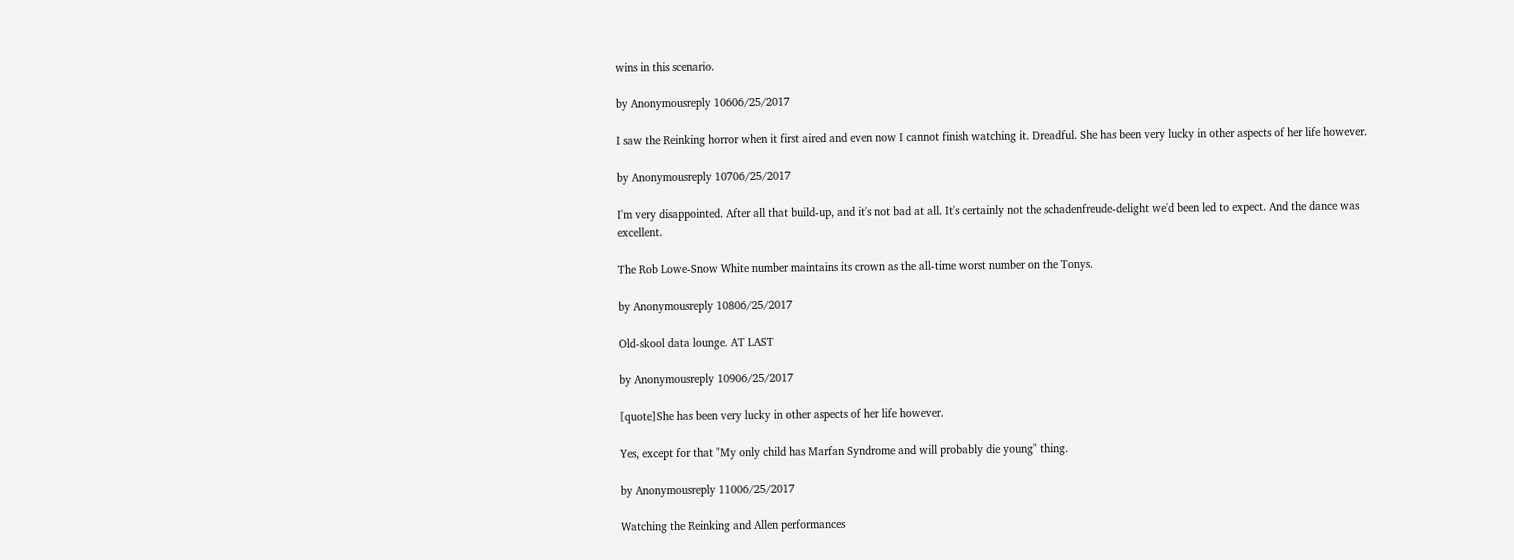wins in this scenario.

by Anonymousreply 10606/25/2017

I saw the Reinking horror when it first aired and even now I cannot finish watching it. Dreadful. She has been very lucky in other aspects of her life however.

by Anonymousreply 10706/25/2017

I'm very disappointed. After all that build-up, and it's not bad at all. It's certainly not the schadenfreude-delight we'd been led to expect. And the dance was excellent.

The Rob Lowe-Snow White number maintains its crown as the all-time worst number on the Tonys.

by Anonymousreply 10806/25/2017

Old-skool data lounge. AT LAST

by Anonymousreply 10906/25/2017

[quote]She has been very lucky in other aspects of her life however.

Yes, except for that "My only child has Marfan Syndrome and will probably die young" thing.

by Anonymousreply 11006/25/2017

Watching the Reinking and Allen performances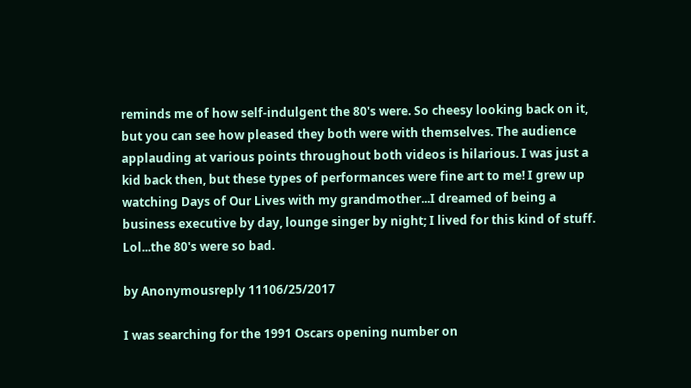reminds me of how self-indulgent the 80's were. So cheesy looking back on it, but you can see how pleased they both were with themselves. The audience applauding at various points throughout both videos is hilarious. I was just a kid back then, but these types of performances were fine art to me! I grew up watching Days of Our Lives with my grandmother...I dreamed of being a business executive by day, lounge singer by night; I lived for this kind of stuff. Lol...the 80's were so bad.

by Anonymousreply 11106/25/2017

I was searching for the 1991 Oscars opening number on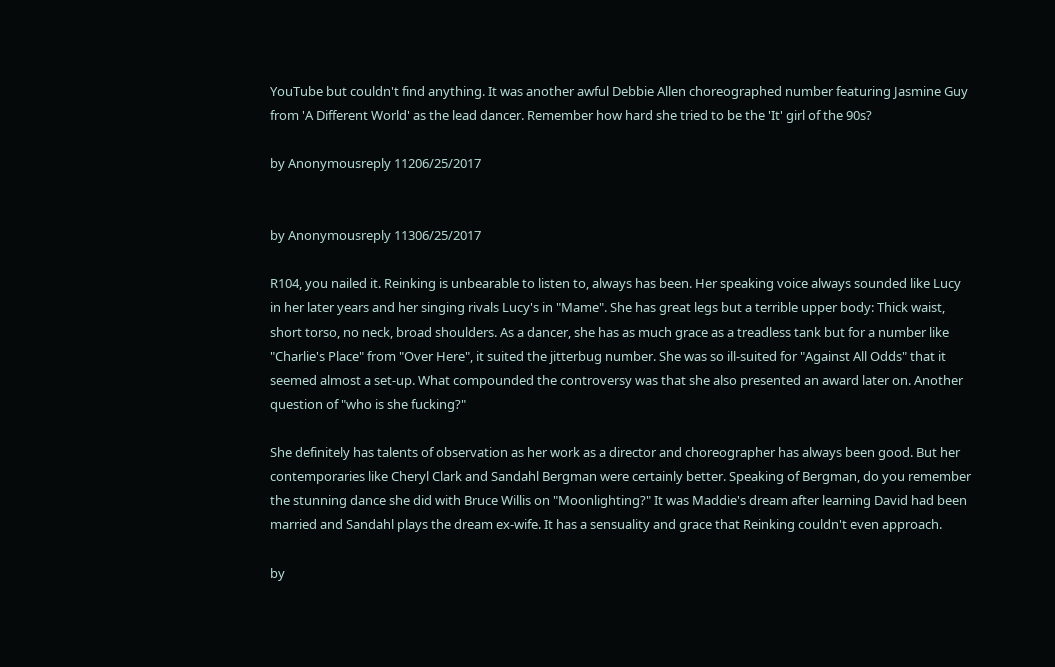YouTube but couldn't find anything. It was another awful Debbie Allen choreographed number featuring Jasmine Guy from 'A Different World' as the lead dancer. Remember how hard she tried to be the 'It' girl of the 90s?

by Anonymousreply 11206/25/2017


by Anonymousreply 11306/25/2017

R104, you nailed it. Reinking is unbearable to listen to, always has been. Her speaking voice always sounded like Lucy in her later years and her singing rivals Lucy's in "Mame". She has great legs but a terrible upper body: Thick waist, short torso, no neck, broad shoulders. As a dancer, she has as much grace as a treadless tank but for a number like "Charlie's Place" from "Over Here", it suited the jitterbug number. She was so ill-suited for "Against All Odds" that it seemed almost a set-up. What compounded the controversy was that she also presented an award later on. Another question of "who is she fucking?"

She definitely has talents of observation as her work as a director and choreographer has always been good. But her contemporaries like Cheryl Clark and Sandahl Bergman were certainly better. Speaking of Bergman, do you remember the stunning dance she did with Bruce Willis on "Moonlighting?" It was Maddie's dream after learning David had been married and Sandahl plays the dream ex-wife. It has a sensuality and grace that Reinking couldn't even approach.

by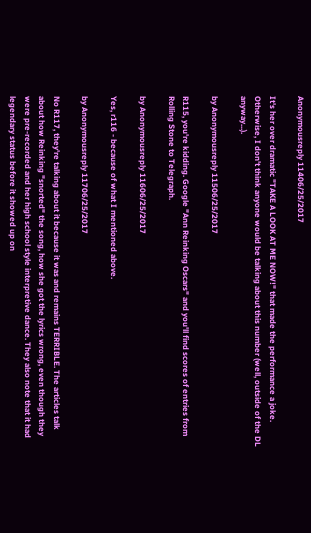Anonymousreply 11406/25/2017

It's her over dramatic "TAKE A LOOK AT ME NOW!" that made the performance a joke. Otherwise, I don't think anyone would be talking about this number (well, outside of the DL anyway...).

by Anonymousreply 11506/25/2017

R115, you're kidding. Google "Ann Reinking Oscars" and you'll find scores of entries from Rolling Stone to Telegraph.

by Anonymousreply 11606/25/2017

Yes, r116 - because of what I mentioned above.

by Anonymousreply 11706/25/2017

No R117, they're talking about it because it was and remains TERRIBLE. The articles talk about how Reinking "snorted" the song, how she got the lyrics wrong, even though they were pre-recorded and her high school style interpretive dance. They also note that it had legendary status before it showed up on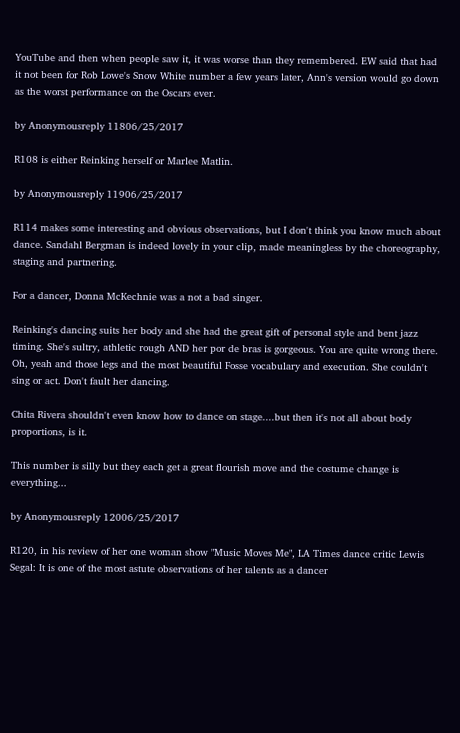YouTube and then when people saw it, it was worse than they remembered. EW said that had it not been for Rob Lowe's Snow White number a few years later, Ann's version would go down as the worst performance on the Oscars ever.

by Anonymousreply 11806/25/2017

R108 is either Reinking herself or Marlee Matlin.

by Anonymousreply 11906/25/2017

R114 makes some interesting and obvious observations, but I don't think you know much about dance. Sandahl Bergman is indeed lovely in your clip, made meaningless by the choreography, staging and partnering.

For a dancer, Donna McKechnie was a not a bad singer.

Reinking's dancing suits her body and she had the great gift of personal style and bent jazz timing. She's sultry, athletic rough AND her por de bras is gorgeous. You are quite wrong there. Oh, yeah and those legs and the most beautiful Fosse vocabulary and execution. She couldn't sing or act. Don't fault her dancing.

Chita Rivera shouldn't even know how to dance on stage....but then it's not all about body proportions, is it.

This number is silly but they each get a great flourish move and the costume change is everything...

by Anonymousreply 12006/25/2017

R120, in his review of her one woman show "Music Moves Me", LA Times dance critic Lewis Segal: It is one of the most astute observations of her talents as a dancer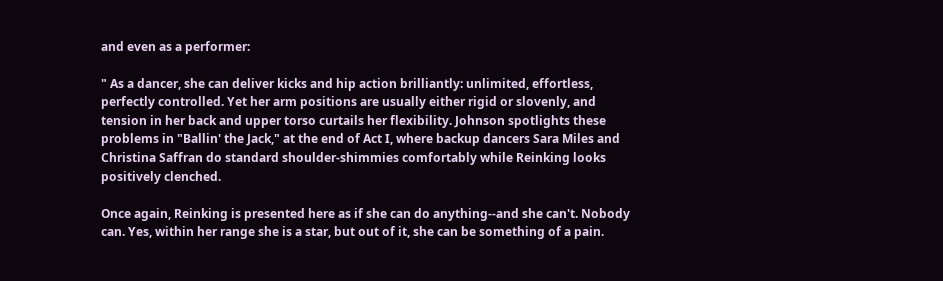and even as a performer:

" As a dancer, she can deliver kicks and hip action brilliantly: unlimited, effortless, perfectly controlled. Yet her arm positions are usually either rigid or slovenly, and tension in her back and upper torso curtails her flexibility. Johnson spotlights these problems in "Ballin' the Jack," at the end of Act I, where backup dancers Sara Miles and Christina Saffran do standard shoulder-shimmies comfortably while Reinking looks positively clenched.

Once again, Reinking is presented here as if she can do anything--and she can't. Nobody can. Yes, within her range she is a star, but out of it, she can be something of a pain.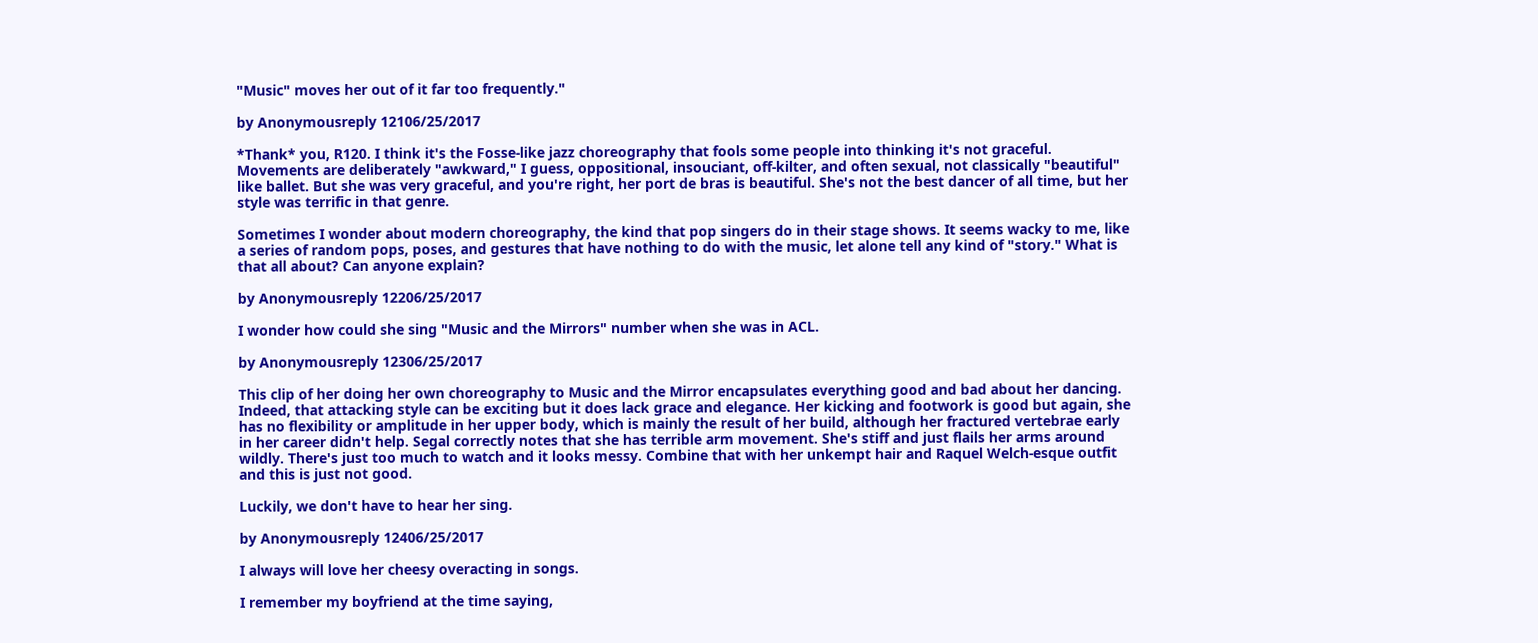"Music" moves her out of it far too frequently."

by Anonymousreply 12106/25/2017

*Thank* you, R120. I think it's the Fosse-like jazz choreography that fools some people into thinking it's not graceful. Movements are deliberately "awkward," I guess, oppositional, insouciant, off-kilter, and often sexual, not classically "beautiful" like ballet. But she was very graceful, and you're right, her port de bras is beautiful. She's not the best dancer of all time, but her style was terrific in that genre.

Sometimes I wonder about modern choreography, the kind that pop singers do in their stage shows. It seems wacky to me, like a series of random pops, poses, and gestures that have nothing to do with the music, let alone tell any kind of "story." What is that all about? Can anyone explain?

by Anonymousreply 12206/25/2017

I wonder how could she sing "Music and the Mirrors" number when she was in ACL.

by Anonymousreply 12306/25/2017

This clip of her doing her own choreography to Music and the Mirror encapsulates everything good and bad about her dancing. Indeed, that attacking style can be exciting but it does lack grace and elegance. Her kicking and footwork is good but again, she has no flexibility or amplitude in her upper body, which is mainly the result of her build, although her fractured vertebrae early in her career didn't help. Segal correctly notes that she has terrible arm movement. She's stiff and just flails her arms around wildly. There's just too much to watch and it looks messy. Combine that with her unkempt hair and Raquel Welch-esque outfit and this is just not good.

Luckily, we don't have to hear her sing.

by Anonymousreply 12406/25/2017

I always will love her cheesy overacting in songs.

I remember my boyfriend at the time saying,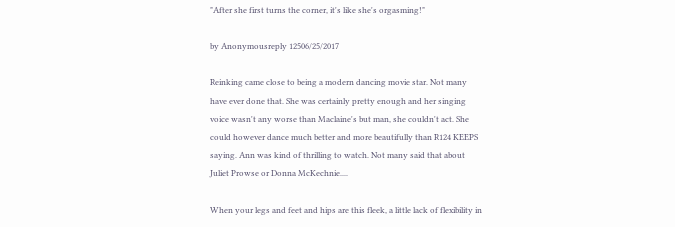"After she first turns the corner, it's like she's orgasming!"

by Anonymousreply 12506/25/2017

Reinking came close to being a modern dancing movie star. Not many have ever done that. She was certainly pretty enough and her singing voice wasn't any worse than Maclaine's but man, she couldn't act. She could however dance much better and more beautifully than R124 KEEPS saying. Ann was kind of thrilling to watch. Not many said that about Juliet Prowse or Donna McKechnie....

When your legs and feet and hips are this fleek, a little lack of flexibility in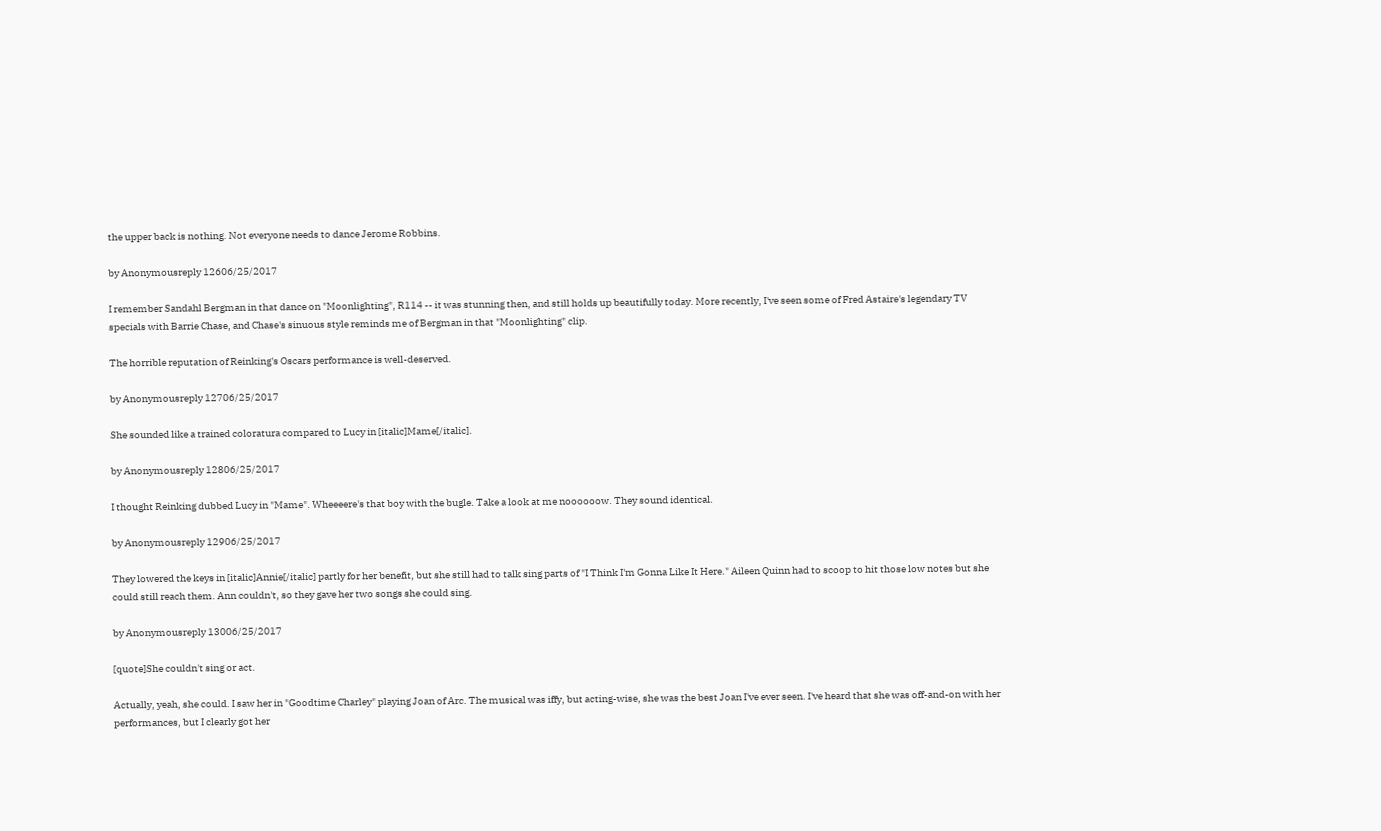the upper back is nothing. Not everyone needs to dance Jerome Robbins.

by Anonymousreply 12606/25/2017

I remember Sandahl Bergman in that dance on "Moonlighting", R114 -- it was stunning then, and still holds up beautifully today. More recently, I've seen some of Fred Astaire's legendary TV specials with Barrie Chase, and Chase's sinuous style reminds me of Bergman in that "Moonlighting" clip.

The horrible reputation of Reinking's Oscars performance is well-deserved.

by Anonymousreply 12706/25/2017

She sounded like a trained coloratura compared to Lucy in [italic]Mame[/italic].

by Anonymousreply 12806/25/2017

I thought Reinking dubbed Lucy in "Mame". Wheeeere's that boy with the bugle. Take a look at me noooooow. They sound identical.

by Anonymousreply 12906/25/2017

They lowered the keys in [italic]Annie[/italic] partly for her benefit, but she still had to talk sing parts of "I Think I'm Gonna Like It Here." Aileen Quinn had to scoop to hit those low notes but she could still reach them. Ann couldn't, so they gave her two songs she could sing.

by Anonymousreply 13006/25/2017

[quote]She couldn't sing or act.

Actually, yeah, she could. I saw her in "Goodtime Charley" playing Joan of Arc. The musical was iffy, but acting-wise, she was the best Joan I've ever seen. I've heard that she was off-and-on with her performances, but I clearly got her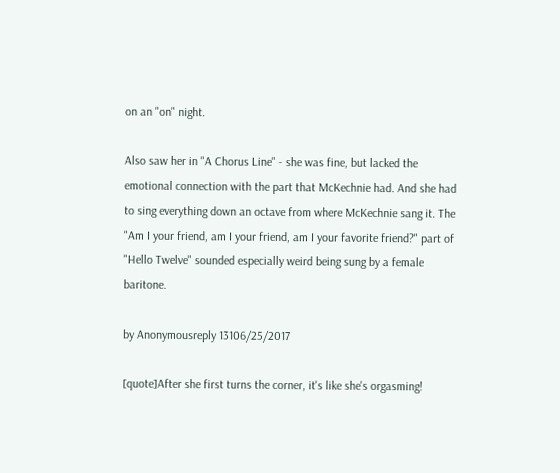on an "on" night.

Also saw her in "A Chorus Line" - she was fine, but lacked the emotional connection with the part that McKechnie had. And she had to sing everything down an octave from where McKechnie sang it. The "Am I your friend, am I your friend, am I your favorite friend?" part of "Hello Twelve" sounded especially weird being sung by a female baritone.

by Anonymousreply 13106/25/2017

[quote]After she first turns the corner, it's like she's orgasming!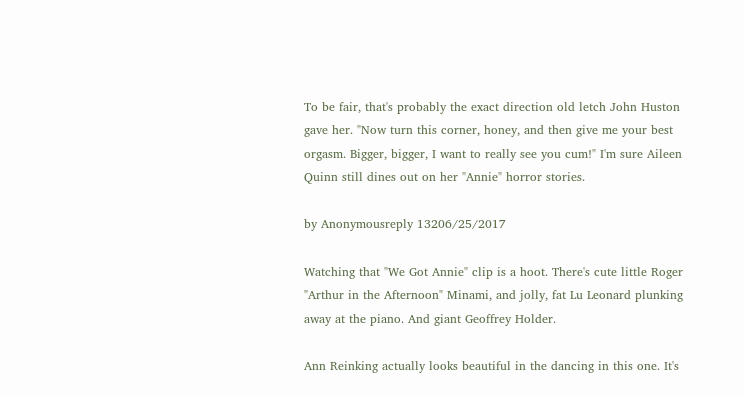To be fair, that's probably the exact direction old letch John Huston gave her. "Now turn this corner, honey, and then give me your best orgasm. Bigger, bigger, I want to really see you cum!" I'm sure Aileen Quinn still dines out on her "Annie" horror stories.

by Anonymousreply 13206/25/2017

Watching that "We Got Annie" clip is a hoot. There's cute little Roger "Arthur in the Afternoon" Minami, and jolly, fat Lu Leonard plunking away at the piano. And giant Geoffrey Holder.

Ann Reinking actually looks beautiful in the dancing in this one. It's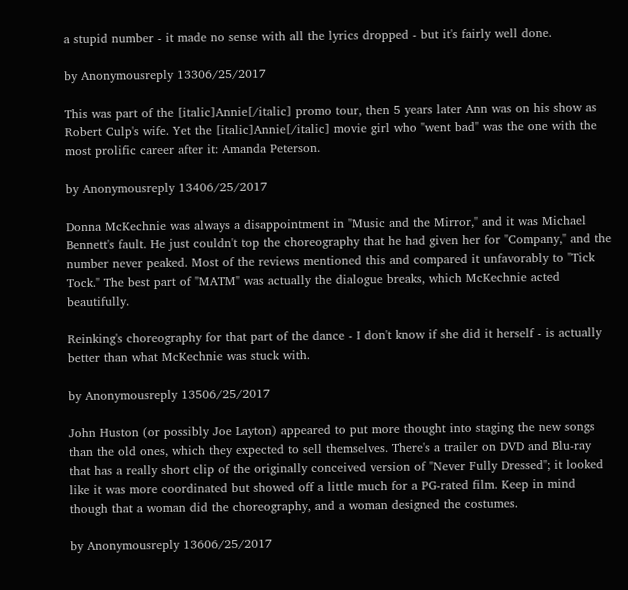a stupid number - it made no sense with all the lyrics dropped - but it's fairly well done.

by Anonymousreply 13306/25/2017

This was part of the [italic]Annie[/italic] promo tour, then 5 years later Ann was on his show as Robert Culp's wife. Yet the [italic]Annie[/italic] movie girl who "went bad" was the one with the most prolific career after it: Amanda Peterson.

by Anonymousreply 13406/25/2017

Donna McKechnie was always a disappointment in "Music and the Mirror," and it was Michael Bennett's fault. He just couldn't top the choreography that he had given her for "Company," and the number never peaked. Most of the reviews mentioned this and compared it unfavorably to "Tick Tock." The best part of "MATM" was actually the dialogue breaks, which McKechnie acted beautifully.

Reinking's choreography for that part of the dance - I don't know if she did it herself - is actually better than what McKechnie was stuck with.

by Anonymousreply 13506/25/2017

John Huston (or possibly Joe Layton) appeared to put more thought into staging the new songs than the old ones, which they expected to sell themselves. There's a trailer on DVD and Blu-ray that has a really short clip of the originally conceived version of "Never Fully Dressed"; it looked like it was more coordinated but showed off a little much for a PG-rated film. Keep in mind though that a woman did the choreography, and a woman designed the costumes.

by Anonymousreply 13606/25/2017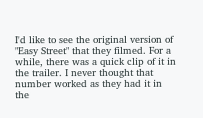I'd like to see the original version of "Easy Street" that they filmed. For a while, there was a quick clip of it in the trailer. I never thought that number worked as they had it in the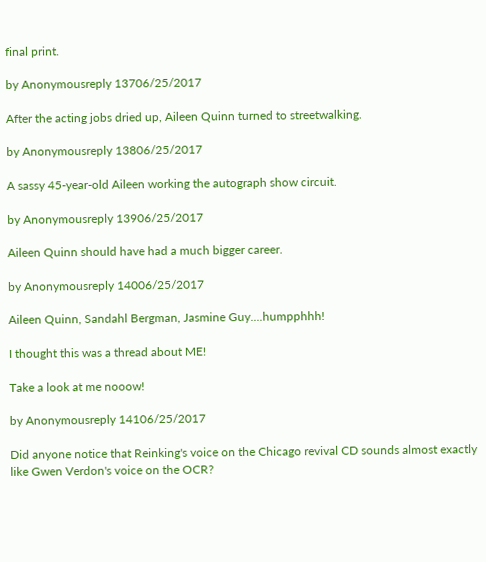final print.

by Anonymousreply 13706/25/2017

After the acting jobs dried up, Aileen Quinn turned to streetwalking.

by Anonymousreply 13806/25/2017

A sassy 45-year-old Aileen working the autograph show circuit.

by Anonymousreply 13906/25/2017

Aileen Quinn should have had a much bigger career.

by Anonymousreply 14006/25/2017

Aileen Quinn, Sandahl Bergman, Jasmine Guy....humpphhh!

I thought this was a thread about ME!

Take a look at me nooow!

by Anonymousreply 14106/25/2017

Did anyone notice that Reinking's voice on the Chicago revival CD sounds almost exactly like Gwen Verdon's voice on the OCR?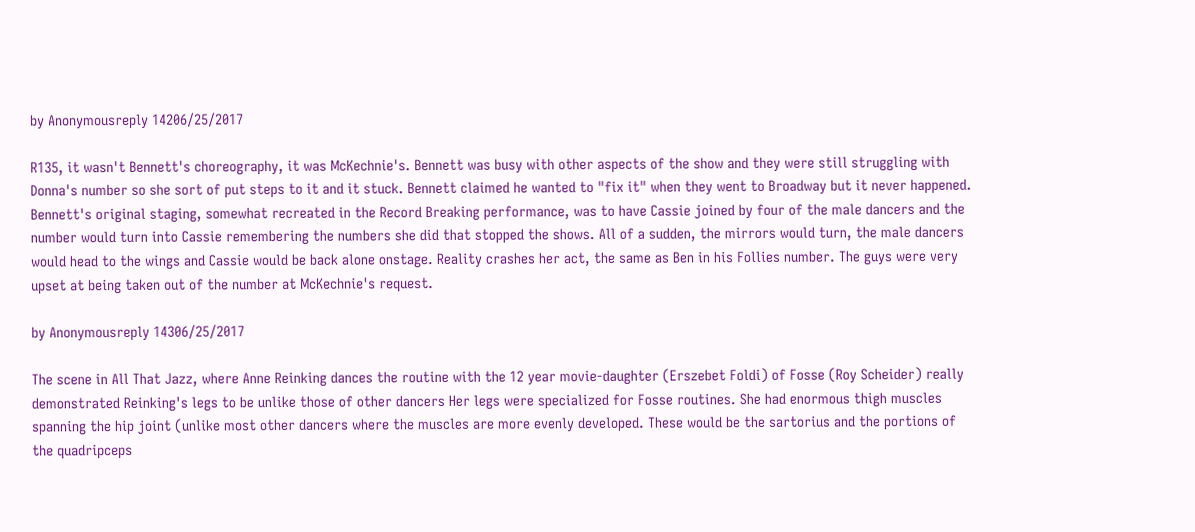by Anonymousreply 14206/25/2017

R135, it wasn't Bennett's choreography, it was McKechnie's. Bennett was busy with other aspects of the show and they were still struggling with Donna's number so she sort of put steps to it and it stuck. Bennett claimed he wanted to "fix it" when they went to Broadway but it never happened. Bennett's original staging, somewhat recreated in the Record Breaking performance, was to have Cassie joined by four of the male dancers and the number would turn into Cassie remembering the numbers she did that stopped the shows. All of a sudden, the mirrors would turn, the male dancers would head to the wings and Cassie would be back alone onstage. Reality crashes her act, the same as Ben in his Follies number. The guys were very upset at being taken out of the number at McKechnie's request.

by Anonymousreply 14306/25/2017

The scene in All That Jazz, where Anne Reinking dances the routine with the 12 year movie-daughter (Erszebet Foldi) of Fosse (Roy Scheider) really demonstrated Reinking's legs to be unlike those of other dancers Her legs were specialized for Fosse routines. She had enormous thigh muscles spanning the hip joint (unlike most other dancers where the muscles are more evenly developed. These would be the sartorius and the portions of the quadripceps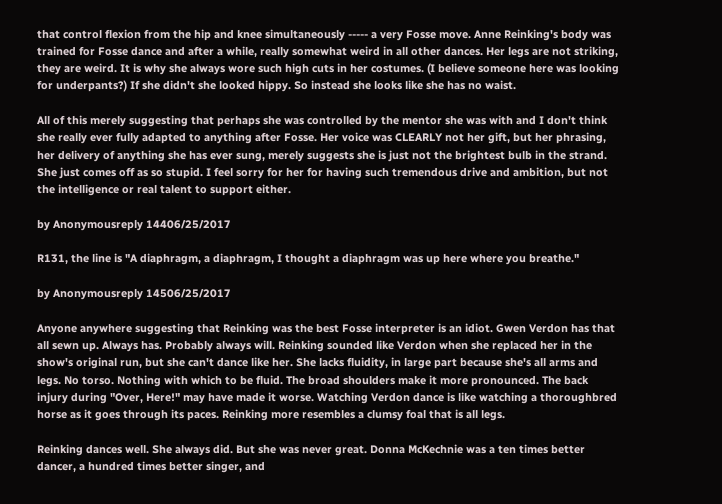that control flexion from the hip and knee simultaneously ----- a very Fosse move. Anne Reinking's body was trained for Fosse dance and after a while, really somewhat weird in all other dances. Her legs are not striking, they are weird. It is why she always wore such high cuts in her costumes. (I believe someone here was looking for underpants?) If she didn't she looked hippy. So instead she looks like she has no waist.

All of this merely suggesting that perhaps she was controlled by the mentor she was with and I don't think she really ever fully adapted to anything after Fosse. Her voice was CLEARLY not her gift, but her phrasing, her delivery of anything she has ever sung, merely suggests she is just not the brightest bulb in the strand. She just comes off as so stupid. I feel sorry for her for having such tremendous drive and ambition, but not the intelligence or real talent to support either.

by Anonymousreply 14406/25/2017

R131, the line is "A diaphragm, a diaphragm, I thought a diaphragm was up here where you breathe."

by Anonymousreply 14506/25/2017

Anyone anywhere suggesting that Reinking was the best Fosse interpreter is an idiot. Gwen Verdon has that all sewn up. Always has. Probably always will. Reinking sounded like Verdon when she replaced her in the show's original run, but she can't dance like her. She lacks fluidity, in large part because she's all arms and legs. No torso. Nothing with which to be fluid. The broad shoulders make it more pronounced. The back injury during "Over, Here!" may have made it worse. Watching Verdon dance is like watching a thoroughbred horse as it goes through its paces. Reinking more resembles a clumsy foal that is all legs.

Reinking dances well. She always did. But she was never great. Donna McKechnie was a ten times better dancer, a hundred times better singer, and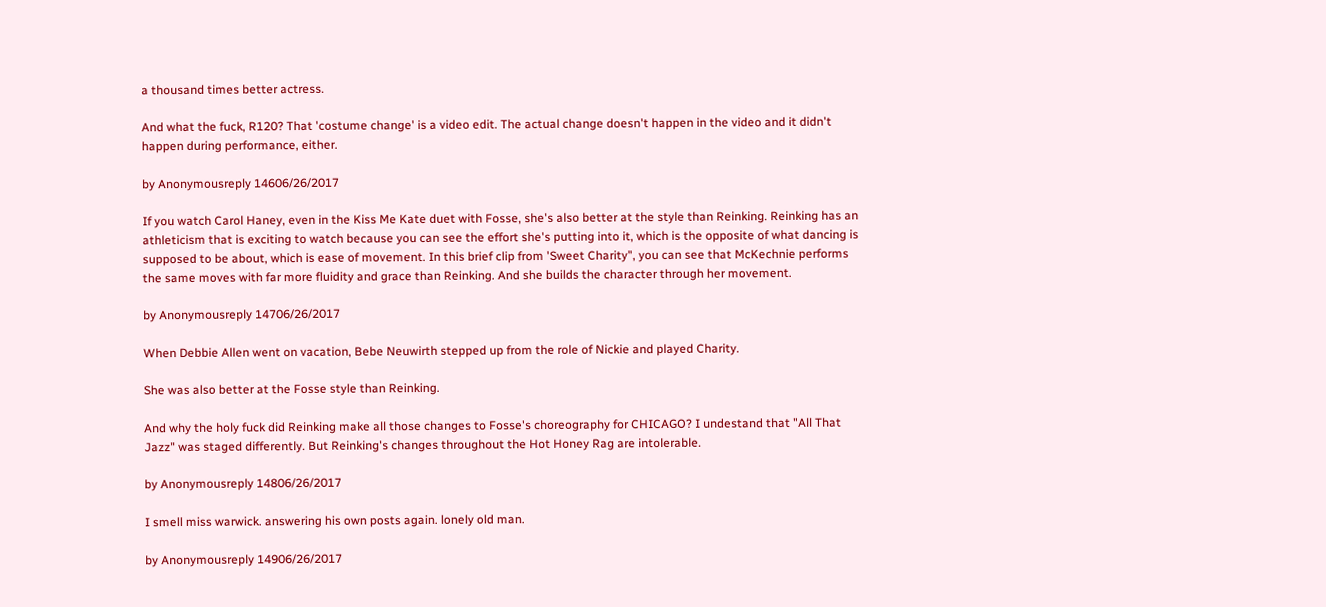a thousand times better actress.

And what the fuck, R120? That 'costume change' is a video edit. The actual change doesn't happen in the video and it didn't happen during performance, either.

by Anonymousreply 14606/26/2017

If you watch Carol Haney, even in the Kiss Me Kate duet with Fosse, she's also better at the style than Reinking. Reinking has an athleticism that is exciting to watch because you can see the effort she's putting into it, which is the opposite of what dancing is supposed to be about, which is ease of movement. In this brief clip from 'Sweet Charity", you can see that McKechnie performs the same moves with far more fluidity and grace than Reinking. And she builds the character through her movement.

by Anonymousreply 14706/26/2017

When Debbie Allen went on vacation, Bebe Neuwirth stepped up from the role of Nickie and played Charity.

She was also better at the Fosse style than Reinking.

And why the holy fuck did Reinking make all those changes to Fosse's choreography for CHICAGO? I undestand that "All That Jazz" was staged differently. But Reinking's changes throughout the Hot Honey Rag are intolerable.

by Anonymousreply 14806/26/2017

I smell miss warwick. answering his own posts again. lonely old man.

by Anonymousreply 14906/26/2017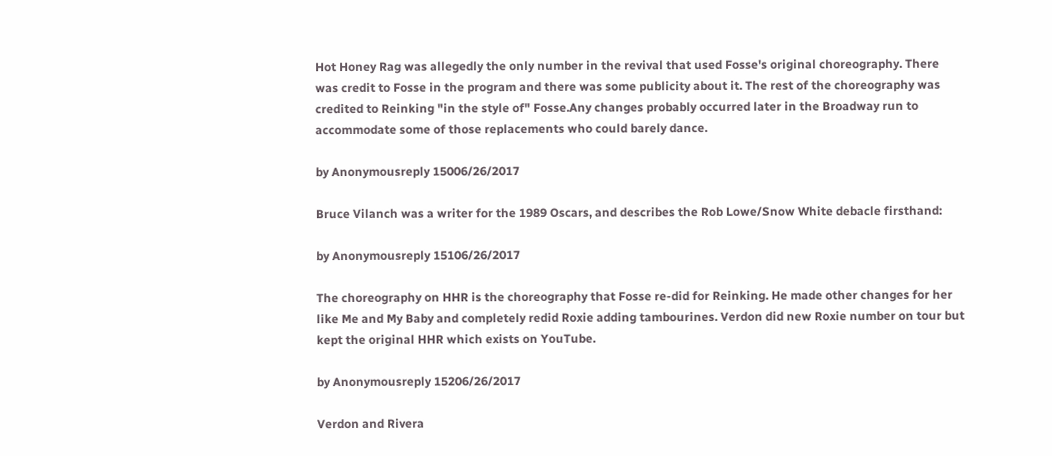Hot Honey Rag was allegedly the only number in the revival that used Fosse's original choreography. There was credit to Fosse in the program and there was some publicity about it. The rest of the choreography was credited to Reinking "in the style of" Fosse.Any changes probably occurred later in the Broadway run to accommodate some of those replacements who could barely dance.

by Anonymousreply 15006/26/2017

Bruce Vilanch was a writer for the 1989 Oscars, and describes the Rob Lowe/Snow White debacle firsthand:

by Anonymousreply 15106/26/2017

The choreography on HHR is the choreography that Fosse re-did for Reinking. He made other changes for her like Me and My Baby and completely redid Roxie adding tambourines. Verdon did new Roxie number on tour but kept the original HHR which exists on YouTube.

by Anonymousreply 15206/26/2017

Verdon and Rivera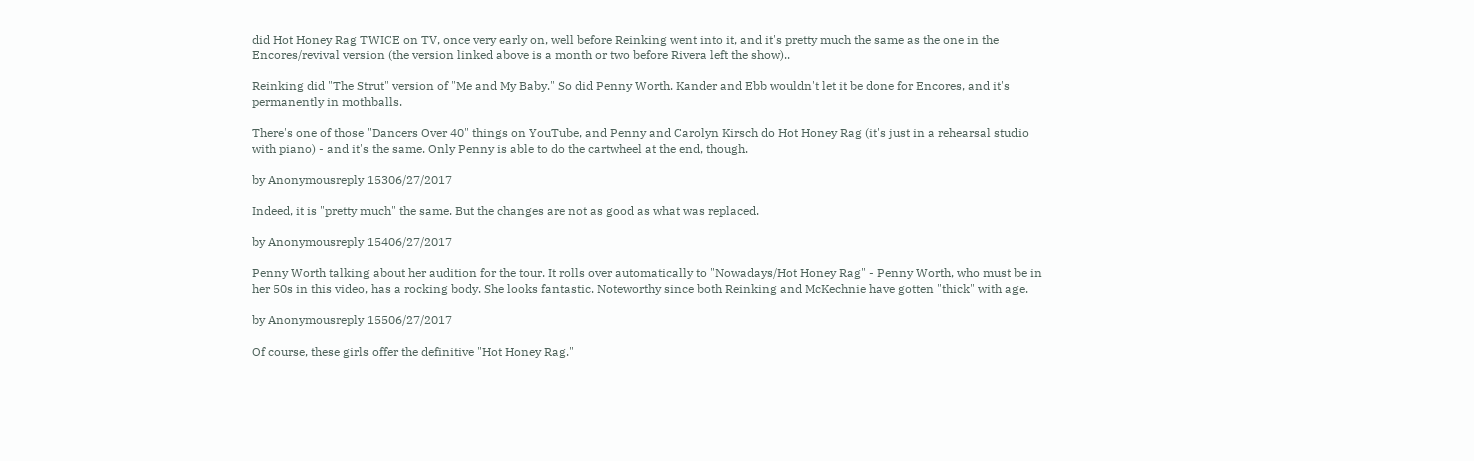did Hot Honey Rag TWICE on TV, once very early on, well before Reinking went into it, and it's pretty much the same as the one in the Encores/revival version (the version linked above is a month or two before Rivera left the show)..

Reinking did "The Strut" version of "Me and My Baby." So did Penny Worth. Kander and Ebb wouldn't let it be done for Encores, and it's permanently in mothballs.

There's one of those "Dancers Over 40" things on YouTube, and Penny and Carolyn Kirsch do Hot Honey Rag (it's just in a rehearsal studio with piano) - and it's the same. Only Penny is able to do the cartwheel at the end, though.

by Anonymousreply 15306/27/2017

Indeed, it is "pretty much" the same. But the changes are not as good as what was replaced.

by Anonymousreply 15406/27/2017

Penny Worth talking about her audition for the tour. It rolls over automatically to "Nowadays/Hot Honey Rag" - Penny Worth, who must be in her 50s in this video, has a rocking body. She looks fantastic. Noteworthy since both Reinking and McKechnie have gotten "thick" with age.

by Anonymousreply 15506/27/2017

Of course, these girls offer the definitive "Hot Honey Rag."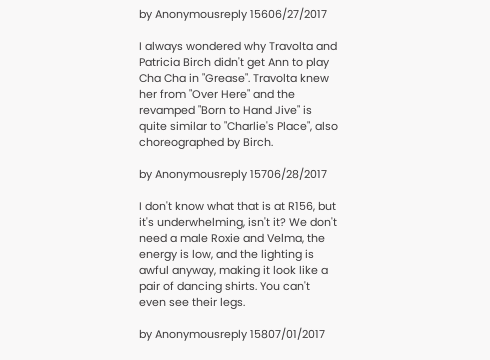by Anonymousreply 15606/27/2017

I always wondered why Travolta and Patricia Birch didn't get Ann to play Cha Cha in "Grease". Travolta knew her from "Over Here" and the revamped "Born to Hand Jive" is quite similar to "Charlie's Place", also choreographed by Birch.

by Anonymousreply 15706/28/2017

I don't know what that is at R156, but it's underwhelming, isn't it? We don't need a male Roxie and Velma, the energy is low, and the lighting is awful anyway, making it look like a pair of dancing shirts. You can't even see their legs.

by Anonymousreply 15807/01/2017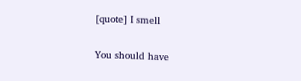[quote] I smell

You should have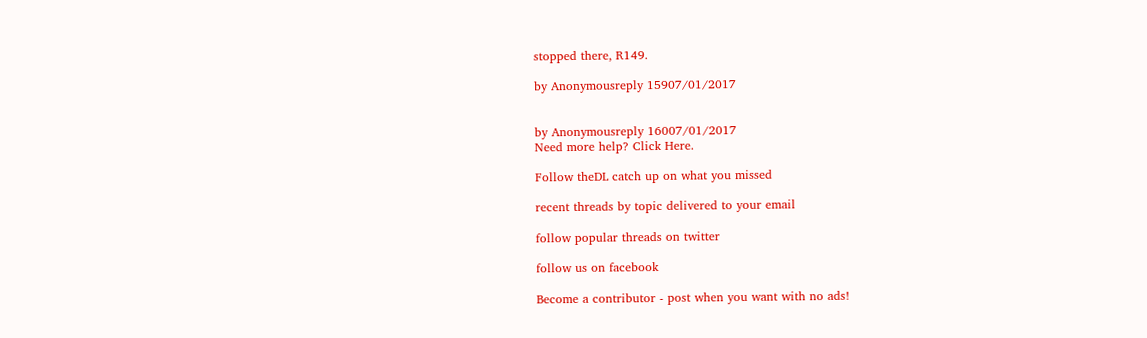stopped there, R149.

by Anonymousreply 15907/01/2017


by Anonymousreply 16007/01/2017
Need more help? Click Here.

Follow theDL catch up on what you missed

recent threads by topic delivered to your email

follow popular threads on twitter

follow us on facebook

Become a contributor - post when you want with no ads!